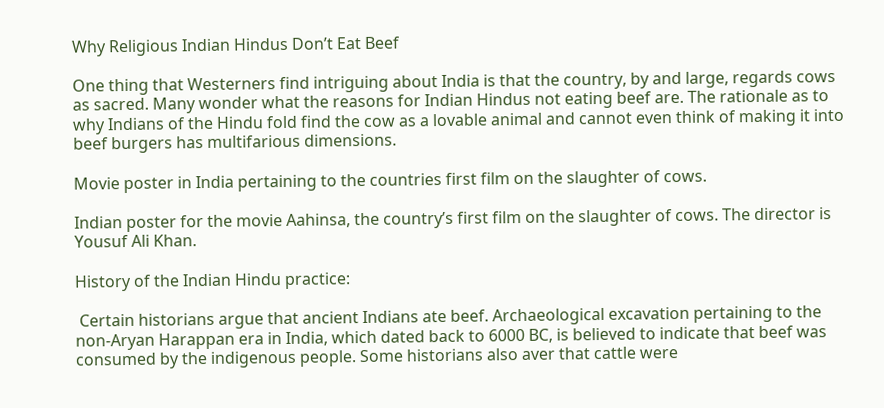Why Religious Indian Hindus Don’t Eat Beef

One thing that Westerners find intriguing about India is that the country, by and large, regards cows as sacred. Many wonder what the reasons for Indian Hindus not eating beef are. The rationale as to why Indians of the Hindu fold find the cow as a lovable animal and cannot even think of making it into beef burgers has multifarious dimensions.

Movie poster in India pertaining to the countries first film on the slaughter of cows.

Indian poster for the movie Aahinsa, the country’s first film on the slaughter of cows. The director is Yousuf Ali Khan.

History of the Indian Hindu practice:

 Certain historians argue that ancient Indians ate beef. Archaeological excavation pertaining to the non-Aryan Harappan era in India, which dated back to 6000 BC, is believed to indicate that beef was consumed by the indigenous people. Some historians also aver that cattle were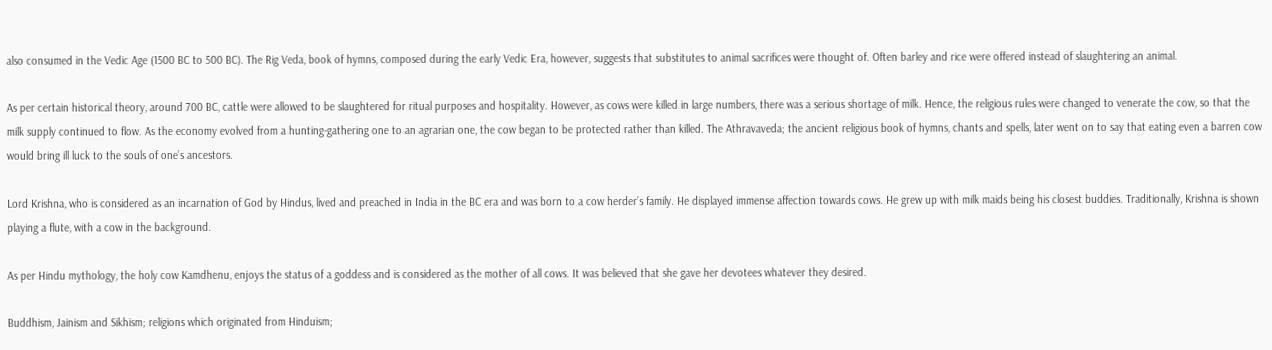also consumed in the Vedic Age (1500 BC to 500 BC). The Rig Veda, book of hymns, composed during the early Vedic Era, however, suggests that substitutes to animal sacrifices were thought of. Often barley and rice were offered instead of slaughtering an animal.

As per certain historical theory, around 700 BC, cattle were allowed to be slaughtered for ritual purposes and hospitality. However, as cows were killed in large numbers, there was a serious shortage of milk. Hence, the religious rules were changed to venerate the cow, so that the milk supply continued to flow. As the economy evolved from a hunting-gathering one to an agrarian one, the cow began to be protected rather than killed. The Athravaveda; the ancient religious book of hymns, chants and spells, later went on to say that eating even a barren cow would bring ill luck to the souls of one’s ancestors.

Lord Krishna, who is considered as an incarnation of God by Hindus, lived and preached in India in the BC era and was born to a cow herder’s family. He displayed immense affection towards cows. He grew up with milk maids being his closest buddies. Traditionally, Krishna is shown playing a flute, with a cow in the background.

As per Hindu mythology, the holy cow Kamdhenu, enjoys the status of a goddess and is considered as the mother of all cows. It was believed that she gave her devotees whatever they desired.

Buddhism, Jainism and Sikhism; religions which originated from Hinduism;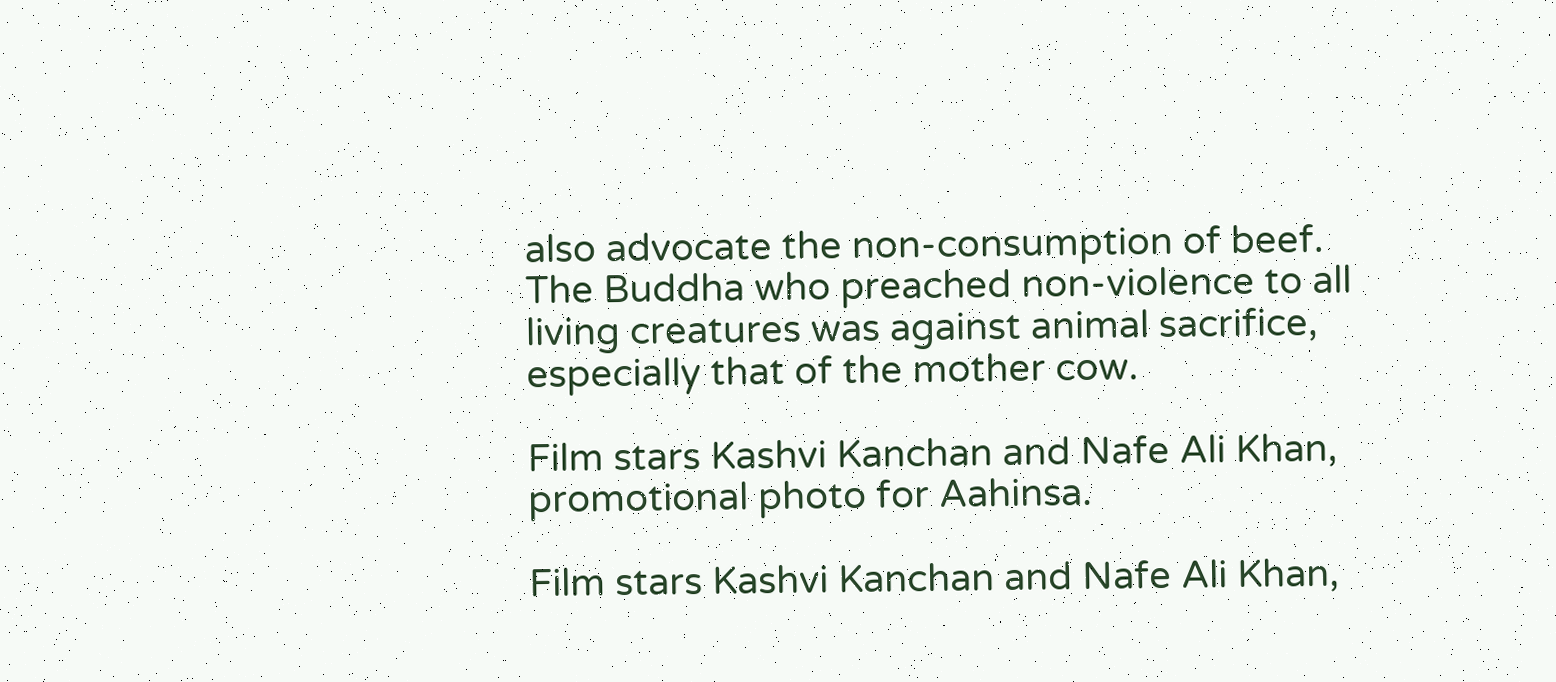also advocate the non-consumption of beef. The Buddha who preached non-violence to all living creatures was against animal sacrifice, especially that of the mother cow.

Film stars Kashvi Kanchan and Nafe Ali Khan, promotional photo for Aahinsa.

Film stars Kashvi Kanchan and Nafe Ali Khan,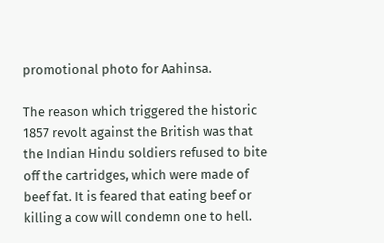promotional photo for Aahinsa.

The reason which triggered the historic 1857 revolt against the British was that the Indian Hindu soldiers refused to bite off the cartridges, which were made of beef fat. It is feared that eating beef or killing a cow will condemn one to hell.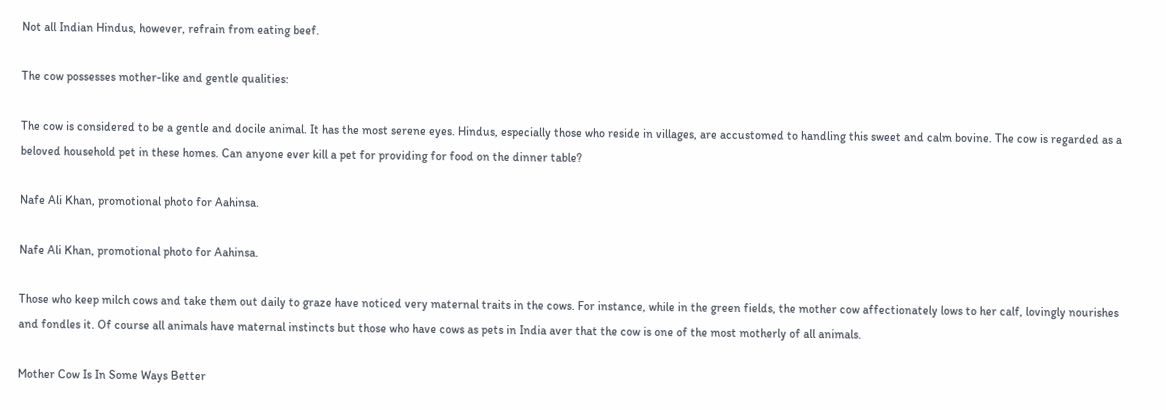Not all Indian Hindus, however, refrain from eating beef.

The cow possesses mother-like and gentle qualities:

The cow is considered to be a gentle and docile animal. It has the most serene eyes. Hindus, especially those who reside in villages, are accustomed to handling this sweet and calm bovine. The cow is regarded as a beloved household pet in these homes. Can anyone ever kill a pet for providing for food on the dinner table?

Nafe Ali Khan, promotional photo for Aahinsa.

Nafe Ali Khan, promotional photo for Aahinsa.

Those who keep milch cows and take them out daily to graze have noticed very maternal traits in the cows. For instance, while in the green fields, the mother cow affectionately lows to her calf, lovingly nourishes and fondles it. Of course all animals have maternal instincts but those who have cows as pets in India aver that the cow is one of the most motherly of all animals.

Mother Cow Is In Some Ways Better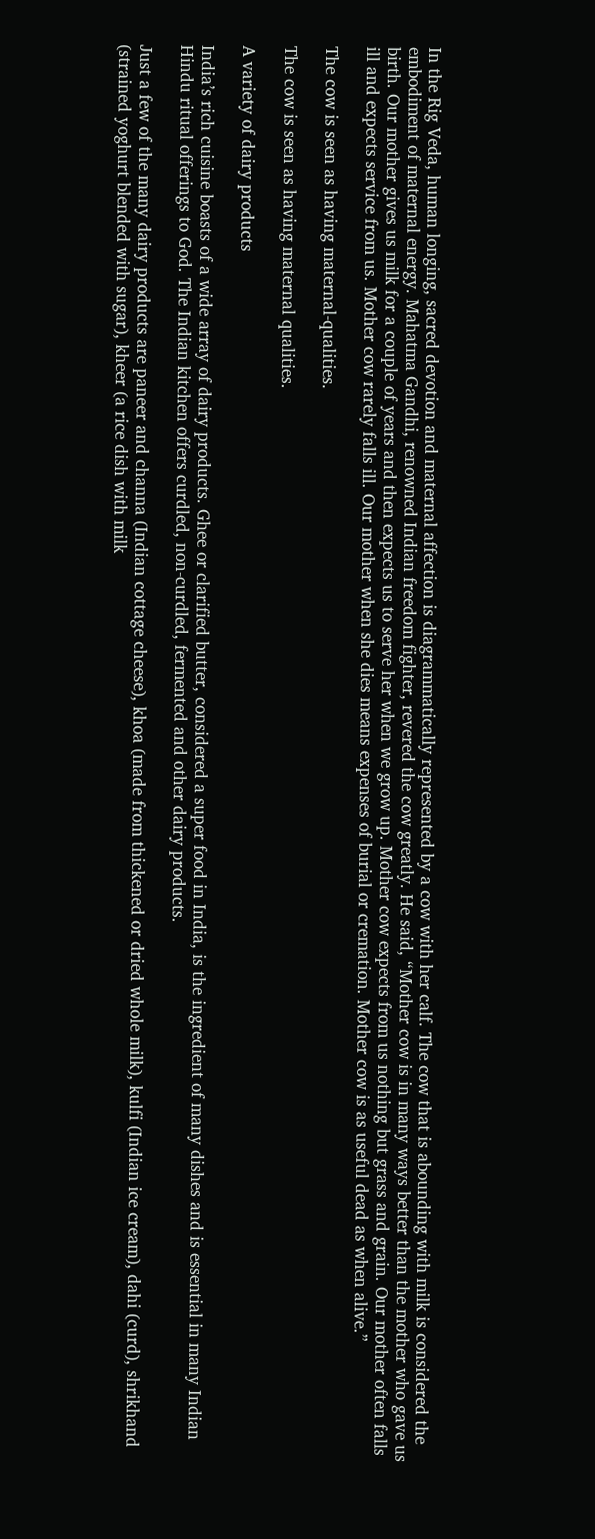In the Rig Veda, human longing, sacred devotion and maternal affection is diagrammatically represented by a cow with her calf. The cow that is abounding with milk is considered the embodiment of maternal energy. Mahatma Gandhi, renowned Indian freedom fighter, revered the cow greatly. He said, “Mother cow is in many ways better than the mother who gave us birth. Our mother gives us milk for a couple of years and then expects us to serve her when we grow up. Mother cow expects from us nothing but grass and grain. Our mother often falls ill and expects service from us. Mother cow rarely falls ill. Our mother when she dies means expenses of burial or cremation. Mother cow is as useful dead as when alive.”

The cow is seen as having maternal-qualities.

The cow is seen as having maternal qualities.

A variety of dairy products

India’s rich cuisine boasts of a wide array of dairy products. Ghee or clarified butter, considered a super food in India, is the ingredient of many dishes and is essential in many Indian Hindu ritual offerings to God. The Indian kitchen offers curdled, non-curdled, fermented and other dairy products.

Just a few of the many dairy products are paneer and channa (Indian cottage cheese), khoa (made from thickened or dried whole milk), kulfi (Indian ice cream), dahi (curd), shrikhand (strained yoghurt blended with sugar), kheer (a rice dish with milk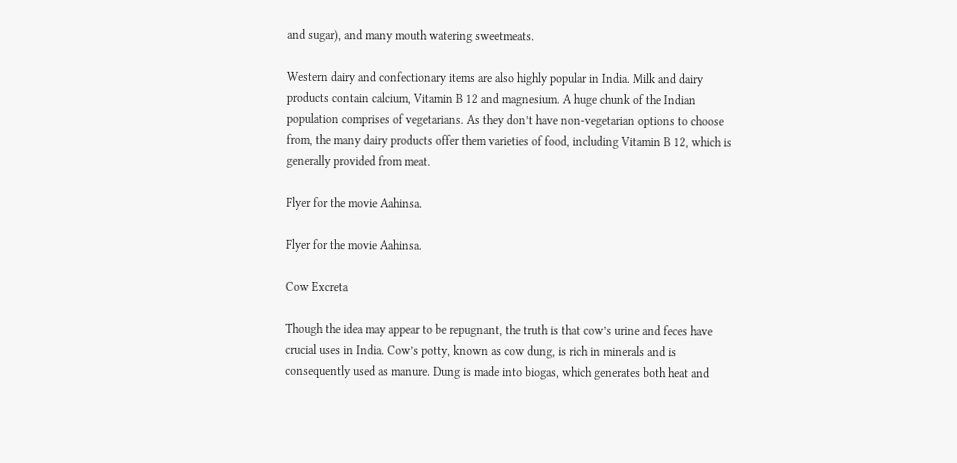and sugar), and many mouth watering sweetmeats.

Western dairy and confectionary items are also highly popular in India. Milk and dairy products contain calcium, Vitamin B 12 and magnesium. A huge chunk of the Indian population comprises of vegetarians. As they don’t have non-vegetarian options to choose from, the many dairy products offer them varieties of food, including Vitamin B 12, which is generally provided from meat.

Flyer for the movie Aahinsa.

Flyer for the movie Aahinsa.

Cow Excreta

Though the idea may appear to be repugnant, the truth is that cow’s urine and feces have crucial uses in India. Cow’s potty, known as cow dung, is rich in minerals and is consequently used as manure. Dung is made into biogas, which generates both heat and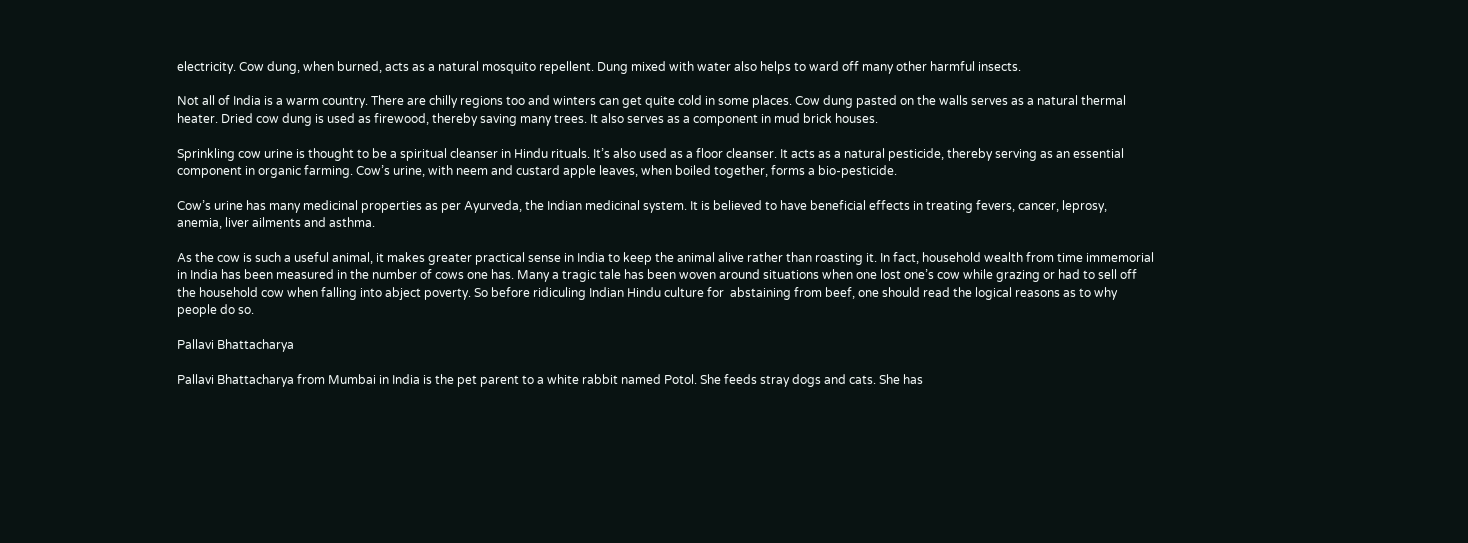electricity. Cow dung, when burned, acts as a natural mosquito repellent. Dung mixed with water also helps to ward off many other harmful insects.

Not all of India is a warm country. There are chilly regions too and winters can get quite cold in some places. Cow dung pasted on the walls serves as a natural thermal heater. Dried cow dung is used as firewood, thereby saving many trees. It also serves as a component in mud brick houses.

Sprinkling cow urine is thought to be a spiritual cleanser in Hindu rituals. It’s also used as a floor cleanser. It acts as a natural pesticide, thereby serving as an essential component in organic farming. Cow’s urine, with neem and custard apple leaves, when boiled together, forms a bio-pesticide.

Cow’s urine has many medicinal properties as per Ayurveda, the Indian medicinal system. It is believed to have beneficial effects in treating fevers, cancer, leprosy, anemia, liver ailments and asthma.

As the cow is such a useful animal, it makes greater practical sense in India to keep the animal alive rather than roasting it. In fact, household wealth from time immemorial in India has been measured in the number of cows one has. Many a tragic tale has been woven around situations when one lost one’s cow while grazing or had to sell off the household cow when falling into abject poverty. So before ridiculing Indian Hindu culture for  abstaining from beef, one should read the logical reasons as to why people do so.

Pallavi Bhattacharya

Pallavi Bhattacharya from Mumbai in India is the pet parent to a white rabbit named Potol. She feeds stray dogs and cats. She has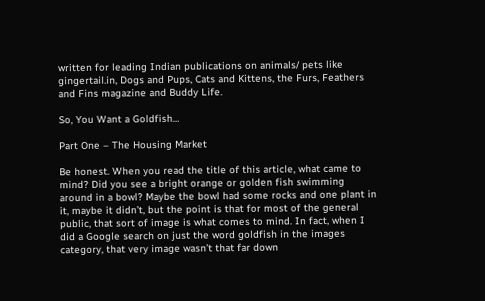written for leading Indian publications on animals/ pets like gingertail.in, Dogs and Pups, Cats and Kittens, the Furs, Feathers and Fins magazine and Buddy Life.

So, You Want a Goldfish…

Part One – The Housing Market

Be honest. When you read the title of this article, what came to mind? Did you see a bright orange or golden fish swimming around in a bowl? Maybe the bowl had some rocks and one plant in it, maybe it didn’t, but the point is that for most of the general public, that sort of image is what comes to mind. In fact, when I did a Google search on just the word goldfish in the images category, that very image wasn’t that far down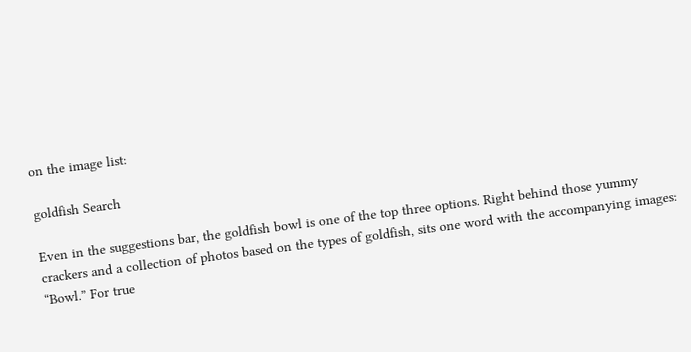on the image list:

goldfish Search

Even in the suggestions bar, the goldfish bowl is one of the top three options. Right behind those yummy crackers and a collection of photos based on the types of goldfish, sits one word with the accompanying images: “Bowl.” For true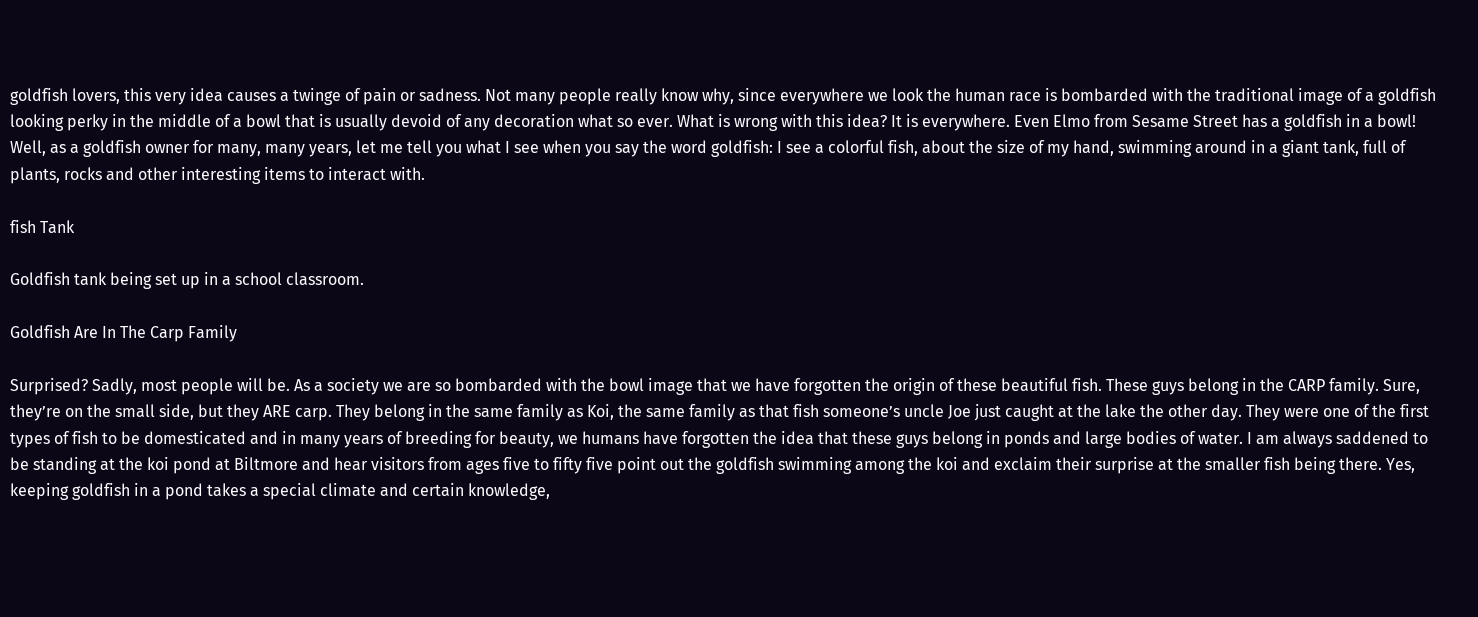goldfish lovers, this very idea causes a twinge of pain or sadness. Not many people really know why, since everywhere we look the human race is bombarded with the traditional image of a goldfish looking perky in the middle of a bowl that is usually devoid of any decoration what so ever. What is wrong with this idea? It is everywhere. Even Elmo from Sesame Street has a goldfish in a bowl!  Well, as a goldfish owner for many, many years, let me tell you what I see when you say the word goldfish: I see a colorful fish, about the size of my hand, swimming around in a giant tank, full of plants, rocks and other interesting items to interact with.

fish Tank

Goldfish tank being set up in a school classroom.

Goldfish Are In The Carp Family

Surprised? Sadly, most people will be. As a society we are so bombarded with the bowl image that we have forgotten the origin of these beautiful fish. These guys belong in the CARP family. Sure, they’re on the small side, but they ARE carp. They belong in the same family as Koi, the same family as that fish someone’s uncle Joe just caught at the lake the other day. They were one of the first types of fish to be domesticated and in many years of breeding for beauty, we humans have forgotten the idea that these guys belong in ponds and large bodies of water. I am always saddened to be standing at the koi pond at Biltmore and hear visitors from ages five to fifty five point out the goldfish swimming among the koi and exclaim their surprise at the smaller fish being there. Yes, keeping goldfish in a pond takes a special climate and certain knowledge,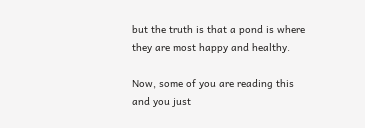but the truth is that a pond is where they are most happy and healthy.

Now, some of you are reading this and you just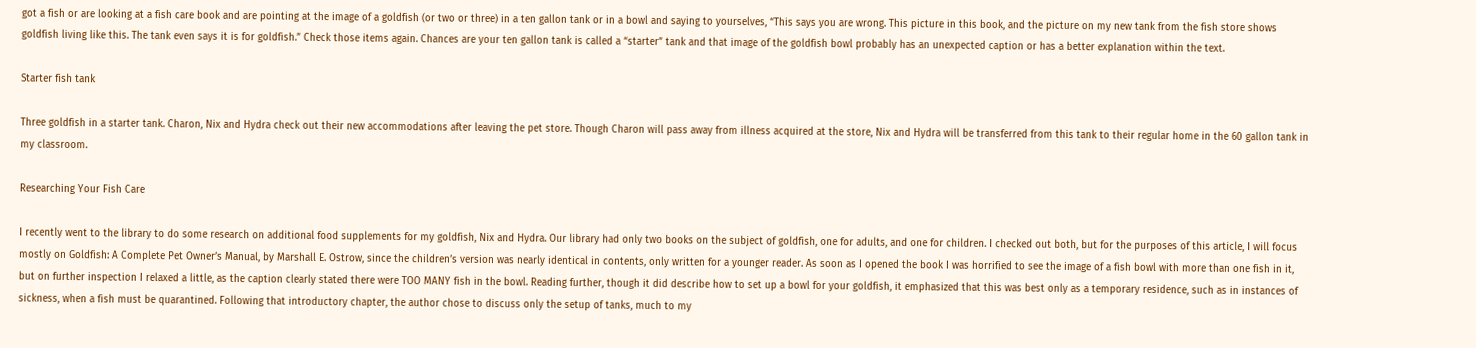got a fish or are looking at a fish care book and are pointing at the image of a goldfish (or two or three) in a ten gallon tank or in a bowl and saying to yourselves, “This says you are wrong. This picture in this book, and the picture on my new tank from the fish store shows goldfish living like this. The tank even says it is for goldfish.” Check those items again. Chances are your ten gallon tank is called a “starter” tank and that image of the goldfish bowl probably has an unexpected caption or has a better explanation within the text.

Starter fish tank

Three goldfish in a starter tank. Charon, Nix and Hydra check out their new accommodations after leaving the pet store. Though Charon will pass away from illness acquired at the store, Nix and Hydra will be transferred from this tank to their regular home in the 60 gallon tank in my classroom.

Researching Your Fish Care

I recently went to the library to do some research on additional food supplements for my goldfish, Nix and Hydra. Our library had only two books on the subject of goldfish, one for adults, and one for children. I checked out both, but for the purposes of this article, I will focus mostly on Goldfish: A Complete Pet Owner’s Manual, by Marshall E. Ostrow, since the children’s version was nearly identical in contents, only written for a younger reader. As soon as I opened the book I was horrified to see the image of a fish bowl with more than one fish in it, but on further inspection I relaxed a little, as the caption clearly stated there were TOO MANY fish in the bowl. Reading further, though it did describe how to set up a bowl for your goldfish, it emphasized that this was best only as a temporary residence, such as in instances of sickness, when a fish must be quarantined. Following that introductory chapter, the author chose to discuss only the setup of tanks, much to my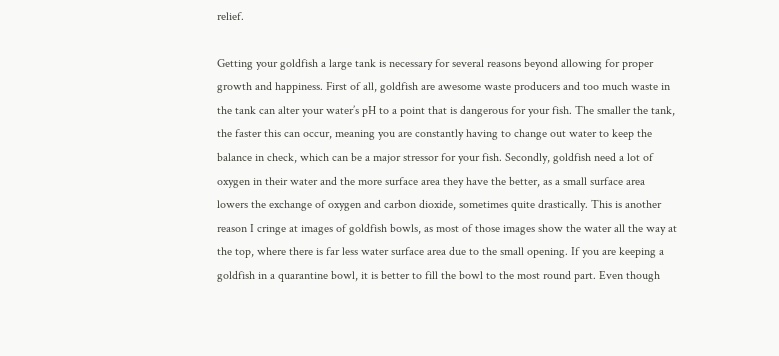relief.

Getting your goldfish a large tank is necessary for several reasons beyond allowing for proper growth and happiness. First of all, goldfish are awesome waste producers and too much waste in the tank can alter your water’s pH to a point that is dangerous for your fish. The smaller the tank, the faster this can occur, meaning you are constantly having to change out water to keep the balance in check, which can be a major stressor for your fish. Secondly, goldfish need a lot of oxygen in their water and the more surface area they have the better, as a small surface area lowers the exchange of oxygen and carbon dioxide, sometimes quite drastically. This is another reason I cringe at images of goldfish bowls, as most of those images show the water all the way at the top, where there is far less water surface area due to the small opening. If you are keeping a goldfish in a quarantine bowl, it is better to fill the bowl to the most round part. Even though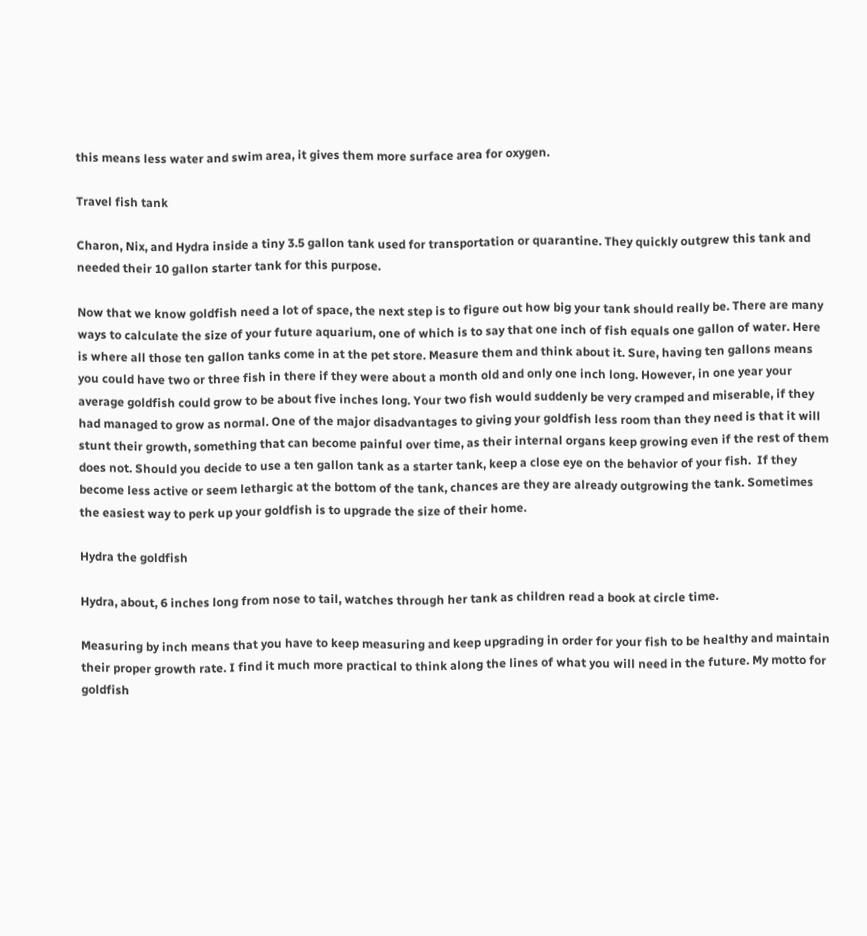this means less water and swim area, it gives them more surface area for oxygen.

Travel fish tank

Charon, Nix, and Hydra inside a tiny 3.5 gallon tank used for transportation or quarantine. They quickly outgrew this tank and needed their 10 gallon starter tank for this purpose.

Now that we know goldfish need a lot of space, the next step is to figure out how big your tank should really be. There are many ways to calculate the size of your future aquarium, one of which is to say that one inch of fish equals one gallon of water. Here is where all those ten gallon tanks come in at the pet store. Measure them and think about it. Sure, having ten gallons means you could have two or three fish in there if they were about a month old and only one inch long. However, in one year your average goldfish could grow to be about five inches long. Your two fish would suddenly be very cramped and miserable, if they had managed to grow as normal. One of the major disadvantages to giving your goldfish less room than they need is that it will stunt their growth, something that can become painful over time, as their internal organs keep growing even if the rest of them does not. Should you decide to use a ten gallon tank as a starter tank, keep a close eye on the behavior of your fish.  If they become less active or seem lethargic at the bottom of the tank, chances are they are already outgrowing the tank. Sometimes the easiest way to perk up your goldfish is to upgrade the size of their home.

Hydra the goldfish

Hydra, about, 6 inches long from nose to tail, watches through her tank as children read a book at circle time.

Measuring by inch means that you have to keep measuring and keep upgrading in order for your fish to be healthy and maintain their proper growth rate. I find it much more practical to think along the lines of what you will need in the future. My motto for goldfish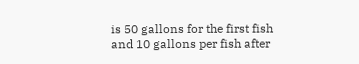is 50 gallons for the first fish and 10 gallons per fish after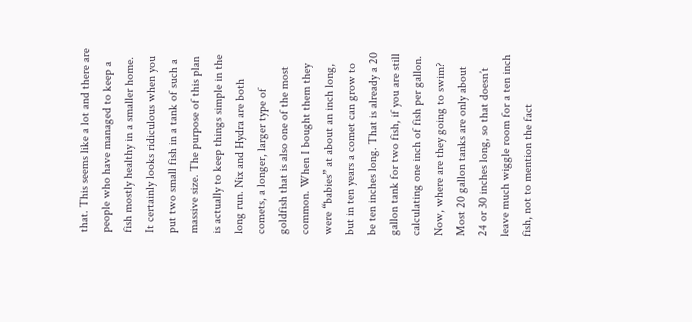that. This seems like a lot and there are people who have managed to keep a fish mostly healthy in a smaller home. It certainly looks ridiculous when you put two small fish in a tank of such a massive size. The purpose of this plan is actually to keep things simple in the long run. Nix and Hydra are both comets, a longer, larger type of goldfish that is also one of the most common. When I bought them they were “babies” at about an inch long, but in ten years a comet can grow to be ten inches long. That is already a 20 gallon tank for two fish, if you are still calculating one inch of fish per gallon. Now, where are they going to swim? Most 20 gallon tanks are only about 24 or 30 inches long, so that doesn’t leave much wiggle room for a ten inch fish, not to mention the fact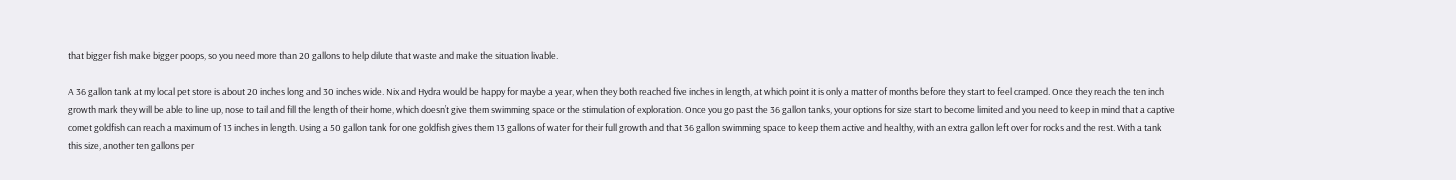that bigger fish make bigger poops, so you need more than 20 gallons to help dilute that waste and make the situation livable.

A 36 gallon tank at my local pet store is about 20 inches long and 30 inches wide. Nix and Hydra would be happy for maybe a year, when they both reached five inches in length, at which point it is only a matter of months before they start to feel cramped. Once they reach the ten inch growth mark they will be able to line up, nose to tail and fill the length of their home, which doesn’t give them swimming space or the stimulation of exploration. Once you go past the 36 gallon tanks, your options for size start to become limited and you need to keep in mind that a captive comet goldfish can reach a maximum of 13 inches in length. Using a 50 gallon tank for one goldfish gives them 13 gallons of water for their full growth and that 36 gallon swimming space to keep them active and healthy, with an extra gallon left over for rocks and the rest. With a tank this size, another ten gallons per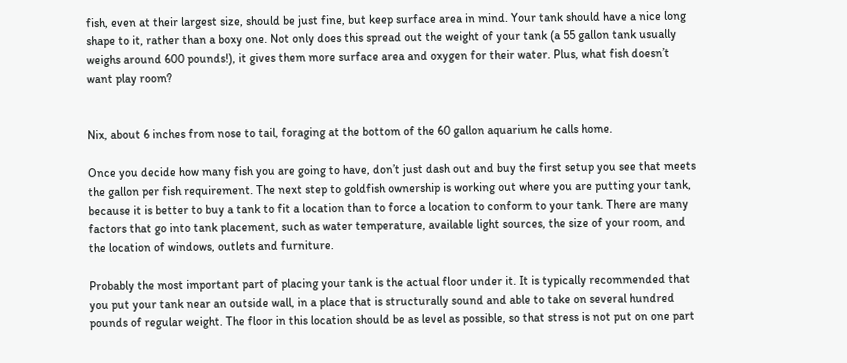fish, even at their largest size, should be just fine, but keep surface area in mind. Your tank should have a nice long shape to it, rather than a boxy one. Not only does this spread out the weight of your tank (a 55 gallon tank usually weighs around 600 pounds!), it gives them more surface area and oxygen for their water. Plus, what fish doesn’t want play room?


Nix, about 6 inches from nose to tail, foraging at the bottom of the 60 gallon aquarium he calls home.

Once you decide how many fish you are going to have, don’t just dash out and buy the first setup you see that meets the gallon per fish requirement. The next step to goldfish ownership is working out where you are putting your tank, because it is better to buy a tank to fit a location than to force a location to conform to your tank. There are many factors that go into tank placement, such as water temperature, available light sources, the size of your room, and the location of windows, outlets and furniture.

Probably the most important part of placing your tank is the actual floor under it. It is typically recommended that you put your tank near an outside wall, in a place that is structurally sound and able to take on several hundred pounds of regular weight. The floor in this location should be as level as possible, so that stress is not put on one part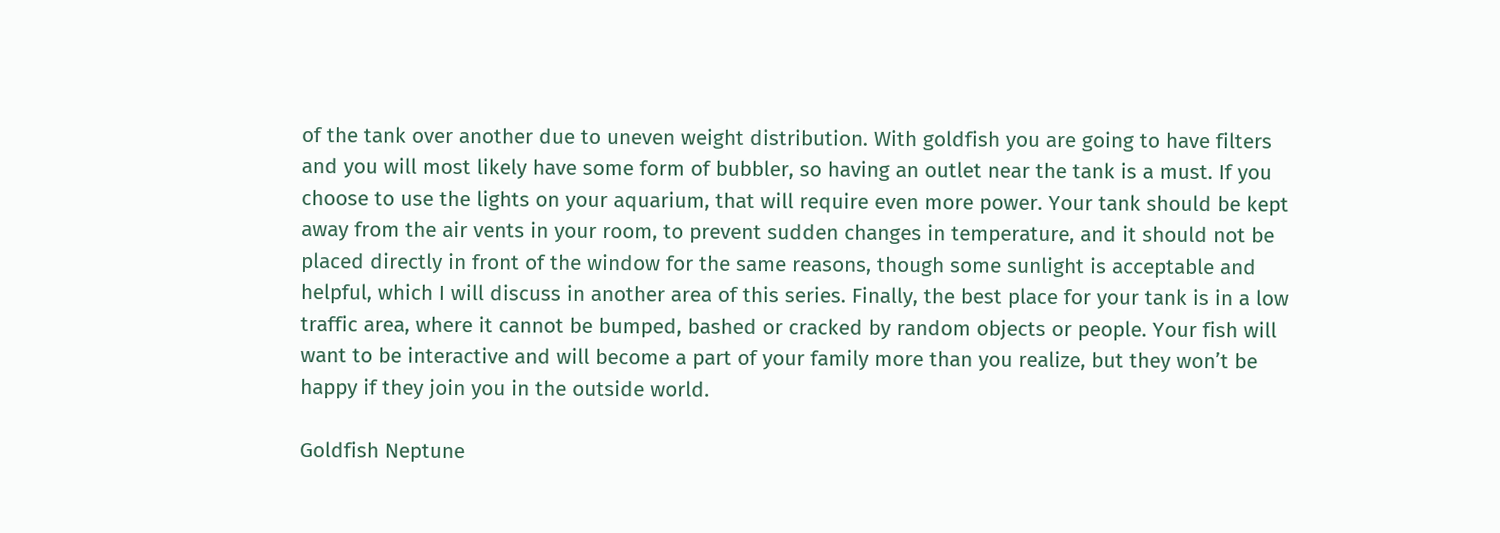of the tank over another due to uneven weight distribution. With goldfish you are going to have filters and you will most likely have some form of bubbler, so having an outlet near the tank is a must. If you choose to use the lights on your aquarium, that will require even more power. Your tank should be kept away from the air vents in your room, to prevent sudden changes in temperature, and it should not be placed directly in front of the window for the same reasons, though some sunlight is acceptable and helpful, which I will discuss in another area of this series. Finally, the best place for your tank is in a low traffic area, where it cannot be bumped, bashed or cracked by random objects or people. Your fish will want to be interactive and will become a part of your family more than you realize, but they won’t be happy if they join you in the outside world.

Goldfish Neptune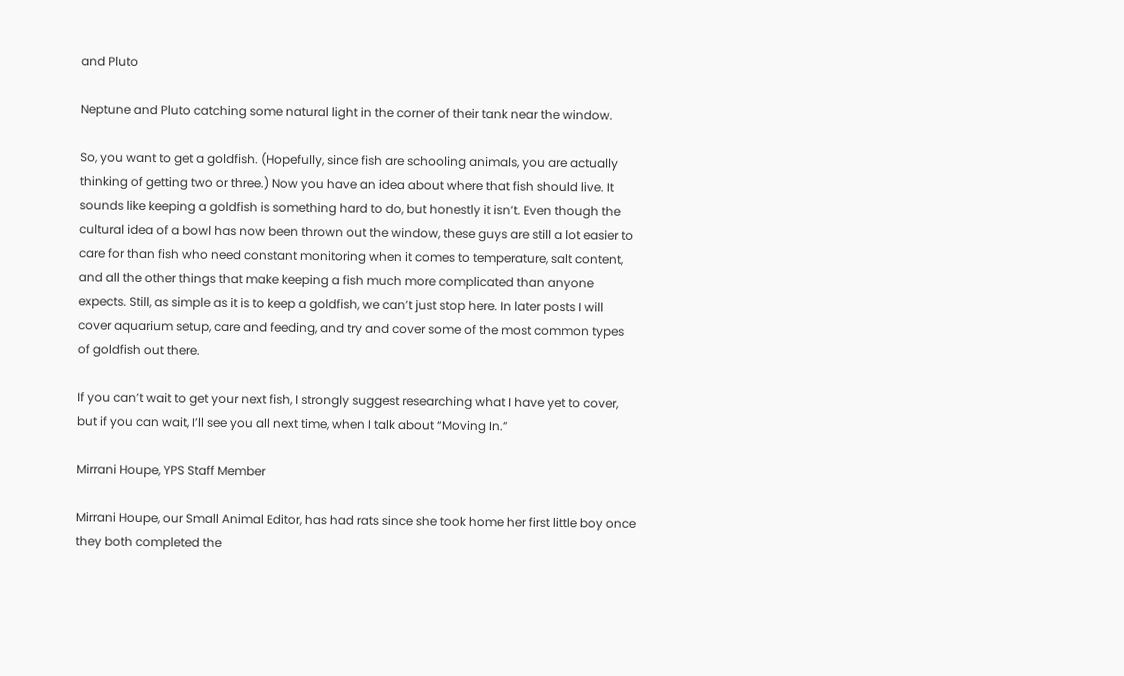and Pluto

Neptune and Pluto catching some natural light in the corner of their tank near the window.

So, you want to get a goldfish. (Hopefully, since fish are schooling animals, you are actually thinking of getting two or three.) Now you have an idea about where that fish should live. It sounds like keeping a goldfish is something hard to do, but honestly it isn’t. Even though the cultural idea of a bowl has now been thrown out the window, these guys are still a lot easier to care for than fish who need constant monitoring when it comes to temperature, salt content, and all the other things that make keeping a fish much more complicated than anyone expects. Still, as simple as it is to keep a goldfish, we can’t just stop here. In later posts I will cover aquarium setup, care and feeding, and try and cover some of the most common types of goldfish out there.

If you can’t wait to get your next fish, I strongly suggest researching what I have yet to cover, but if you can wait, I’ll see you all next time, when I talk about “Moving In.”

Mirrani Houpe, YPS Staff Member

Mirrani Houpe, our Small Animal Editor, has had rats since she took home her first little boy once they both completed the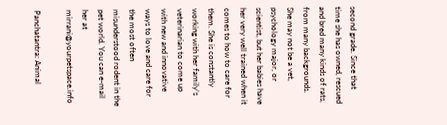second grade. Since that time she has owned, rescued and bred many kinds of rats, from many backgrounds. She may not be a vet, psychology major, or scientist, but her babies have her very well trained when it comes to how to care for them. She is constantly working with her family’s veterinarian to come up with new and innovative ways to love and care for the most often misunderstood rodent in the pet world. You can e-mail her at mirrani@yourpetspace.info

Panchatantra: Animal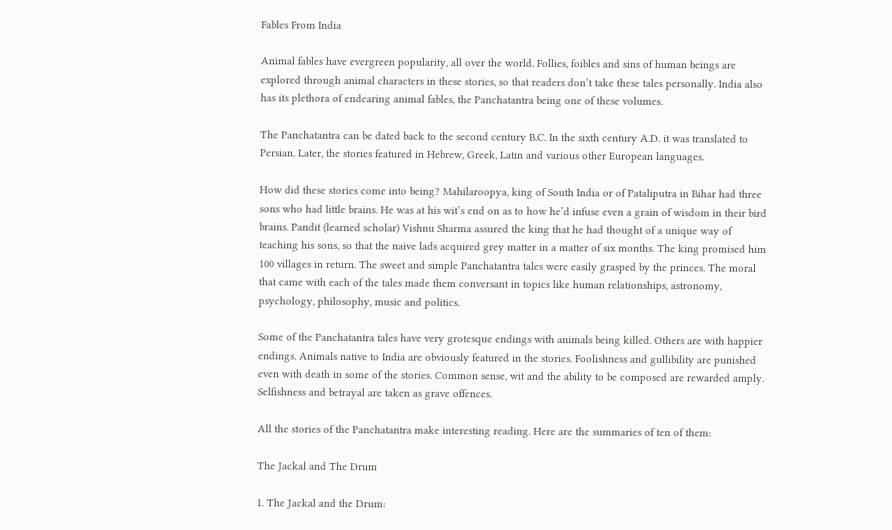Fables From India

Animal fables have evergreen popularity, all over the world. Follies, foibles and sins of human beings are explored through animal characters in these stories, so that readers don’t take these tales personally. India also has its plethora of endearing animal fables, the Panchatantra being one of these volumes.

The Panchatantra can be dated back to the second century B.C. In the sixth century A.D. it was translated to Persian. Later, the stories featured in Hebrew, Greek, Latin and various other European languages.

How did these stories come into being? Mahilaroopya, king of South India or of Pataliputra in Bihar had three sons who had little brains. He was at his wit’s end on as to how he’d infuse even a grain of wisdom in their bird brains. Pandit (learned scholar) Vishnu Sharma assured the king that he had thought of a unique way of teaching his sons, so that the naive lads acquired grey matter in a matter of six months. The king promised him 100 villages in return. The sweet and simple Panchatantra tales were easily grasped by the princes. The moral that came with each of the tales made them conversant in topics like human relationships, astronomy, psychology, philosophy, music and politics.

Some of the Panchatantra tales have very grotesque endings with animals being killed. Others are with happier endings. Animals native to India are obviously featured in the stories. Foolishness and gullibility are punished even with death in some of the stories. Common sense, wit and the ability to be composed are rewarded amply. Selfishness and betrayal are taken as grave offences.

All the stories of the Panchatantra make interesting reading. Here are the summaries of ten of them:

The Jackal and The Drum

1. The Jackal and the Drum: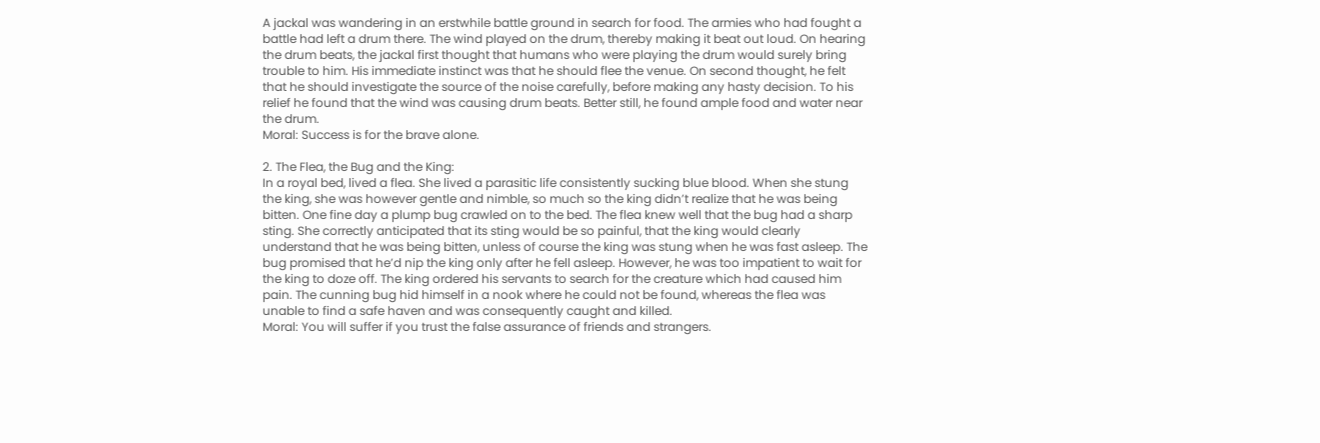A jackal was wandering in an erstwhile battle ground in search for food. The armies who had fought a battle had left a drum there. The wind played on the drum, thereby making it beat out loud. On hearing the drum beats, the jackal first thought that humans who were playing the drum would surely bring trouble to him. His immediate instinct was that he should flee the venue. On second thought, he felt that he should investigate the source of the noise carefully, before making any hasty decision. To his relief he found that the wind was causing drum beats. Better still, he found ample food and water near the drum.
Moral: Success is for the brave alone.

2. The Flea, the Bug and the King:
In a royal bed, lived a flea. She lived a parasitic life consistently sucking blue blood. When she stung the king, she was however gentle and nimble, so much so the king didn’t realize that he was being bitten. One fine day a plump bug crawled on to the bed. The flea knew well that the bug had a sharp sting. She correctly anticipated that its sting would be so painful, that the king would clearly understand that he was being bitten, unless of course the king was stung when he was fast asleep. The bug promised that he’d nip the king only after he fell asleep. However, he was too impatient to wait for the king to doze off. The king ordered his servants to search for the creature which had caused him pain. The cunning bug hid himself in a nook where he could not be found, whereas the flea was unable to find a safe haven and was consequently caught and killed.
Moral: You will suffer if you trust the false assurance of friends and strangers.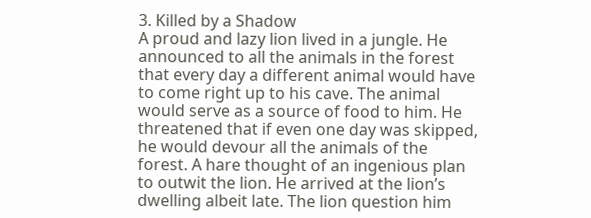3. Killed by a Shadow
A proud and lazy lion lived in a jungle. He announced to all the animals in the forest that every day a different animal would have to come right up to his cave. The animal would serve as a source of food to him. He threatened that if even one day was skipped, he would devour all the animals of the forest. A hare thought of an ingenious plan to outwit the lion. He arrived at the lion’s dwelling albeit late. The lion question him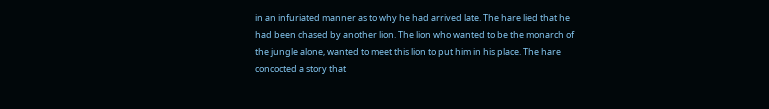in an infuriated manner as to why he had arrived late. The hare lied that he had been chased by another lion. The lion who wanted to be the monarch of the jungle alone, wanted to meet this lion to put him in his place. The hare concocted a story that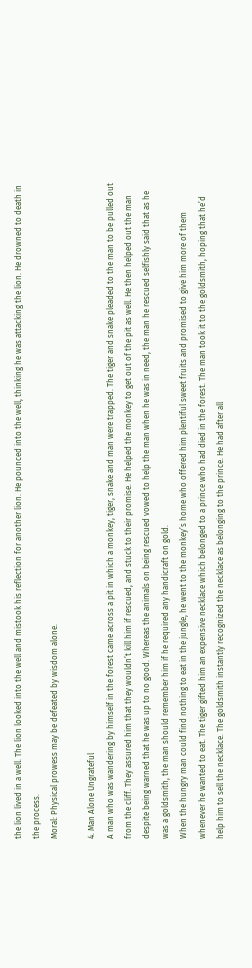the lion lived in a well. The lion looked into the well and mistook his reflection for another lion. He pounced into the well, thinking he was attacking the lion. He drowned to death in the process.
Moral: Physical prowess may be defeated by wisdom alone.

4. Man Alone Ungrateful
A man who was wandering by himself in the forest came across a pit in which a monkey, tiger, snake and man were trapped. The tiger and snake pleaded to the man to be pulled out from the cliff. They assured him that they wouldn’t kill him if rescued, and stuck to their promise. He helped the monkey to get out of the pit as well. He then helped out the man despite being warned that he was up to no good. Whereas the animals on being rescued vowed to help the man when he was in need, the man he rescued selfishly said that as he was a goldsmith, the man should remember him if he required any handicraft on gold.
When the hungry man could find nothing to eat in the jungle, he went to the monkey’s home who offered him plentiful sweet fruits and promised to give him more of them whenever he wanted to eat. The tiger gifted him an expensive necklace which belonged to a prince who had died in the forest. The man took it to the goldsmith, hoping that he’d help him to sell the necklace. The goldsmith instantly recognized the necklace as belonging to the prince. He had after all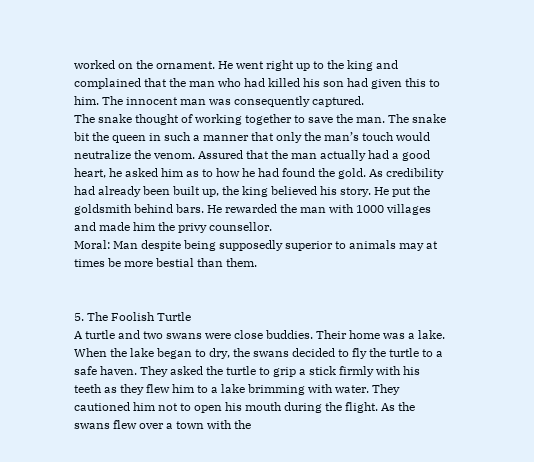worked on the ornament. He went right up to the king and complained that the man who had killed his son had given this to him. The innocent man was consequently captured.
The snake thought of working together to save the man. The snake bit the queen in such a manner that only the man’s touch would neutralize the venom. Assured that the man actually had a good heart, he asked him as to how he had found the gold. As credibility had already been built up, the king believed his story. He put the goldsmith behind bars. He rewarded the man with 1000 villages and made him the privy counsellor.
Moral: Man despite being supposedly superior to animals may at times be more bestial than them.


5. The Foolish Turtle
A turtle and two swans were close buddies. Their home was a lake. When the lake began to dry, the swans decided to fly the turtle to a safe haven. They asked the turtle to grip a stick firmly with his teeth as they flew him to a lake brimming with water. They cautioned him not to open his mouth during the flight. As the swans flew over a town with the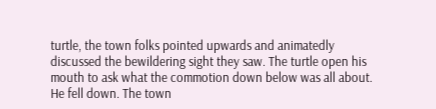turtle, the town folks pointed upwards and animatedly discussed the bewildering sight they saw. The turtle open his mouth to ask what the commotion down below was all about. He fell down. The town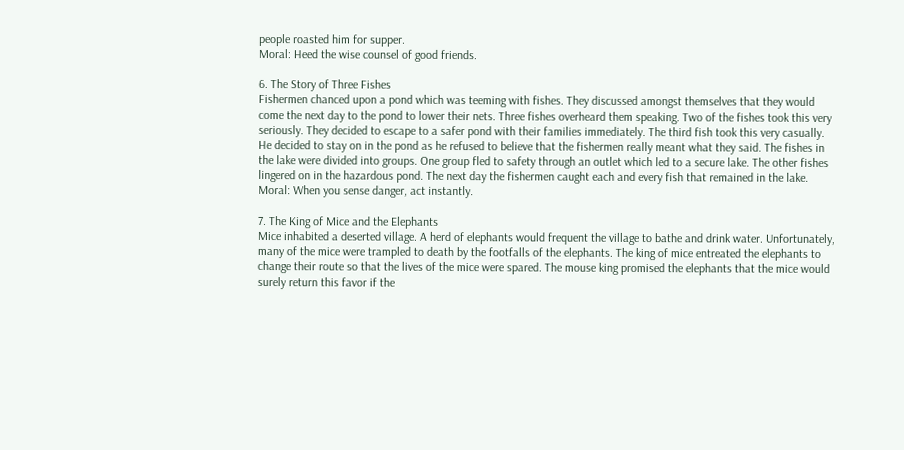people roasted him for supper.
Moral: Heed the wise counsel of good friends.

6. The Story of Three Fishes
Fishermen chanced upon a pond which was teeming with fishes. They discussed amongst themselves that they would come the next day to the pond to lower their nets. Three fishes overheard them speaking. Two of the fishes took this very seriously. They decided to escape to a safer pond with their families immediately. The third fish took this very casually. He decided to stay on in the pond as he refused to believe that the fishermen really meant what they said. The fishes in the lake were divided into groups. One group fled to safety through an outlet which led to a secure lake. The other fishes lingered on in the hazardous pond. The next day the fishermen caught each and every fish that remained in the lake.
Moral: When you sense danger, act instantly.

7. The King of Mice and the Elephants
Mice inhabited a deserted village. A herd of elephants would frequent the village to bathe and drink water. Unfortunately, many of the mice were trampled to death by the footfalls of the elephants. The king of mice entreated the elephants to change their route so that the lives of the mice were spared. The mouse king promised the elephants that the mice would surely return this favor if the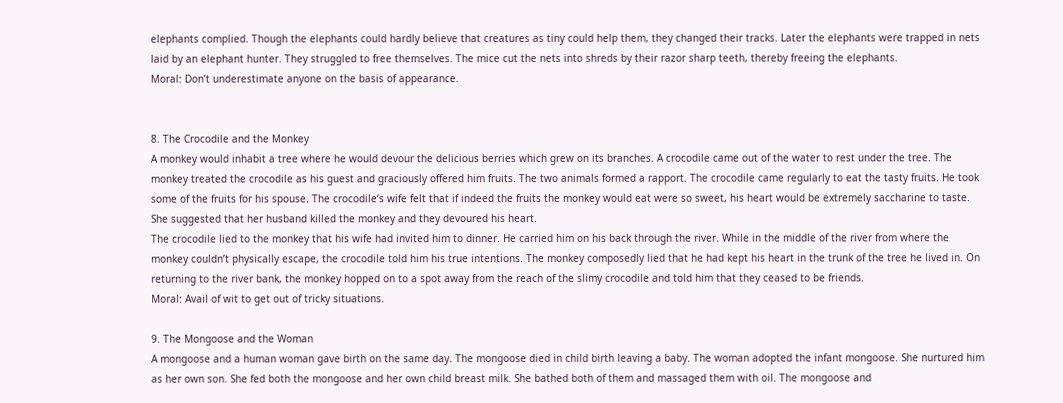elephants complied. Though the elephants could hardly believe that creatures as tiny could help them, they changed their tracks. Later the elephants were trapped in nets laid by an elephant hunter. They struggled to free themselves. The mice cut the nets into shreds by their razor sharp teeth, thereby freeing the elephants.
Moral: Don’t underestimate anyone on the basis of appearance.


8. The Crocodile and the Monkey
A monkey would inhabit a tree where he would devour the delicious berries which grew on its branches. A crocodile came out of the water to rest under the tree. The monkey treated the crocodile as his guest and graciously offered him fruits. The two animals formed a rapport. The crocodile came regularly to eat the tasty fruits. He took some of the fruits for his spouse. The crocodile’s wife felt that if indeed the fruits the monkey would eat were so sweet, his heart would be extremely saccharine to taste. She suggested that her husband killed the monkey and they devoured his heart.
The crocodile lied to the monkey that his wife had invited him to dinner. He carried him on his back through the river. While in the middle of the river from where the monkey couldn’t physically escape, the crocodile told him his true intentions. The monkey composedly lied that he had kept his heart in the trunk of the tree he lived in. On returning to the river bank, the monkey hopped on to a spot away from the reach of the slimy crocodile and told him that they ceased to be friends.
Moral: Avail of wit to get out of tricky situations.

9. The Mongoose and the Woman
A mongoose and a human woman gave birth on the same day. The mongoose died in child birth leaving a baby. The woman adopted the infant mongoose. She nurtured him as her own son. She fed both the mongoose and her own child breast milk. She bathed both of them and massaged them with oil. The mongoose and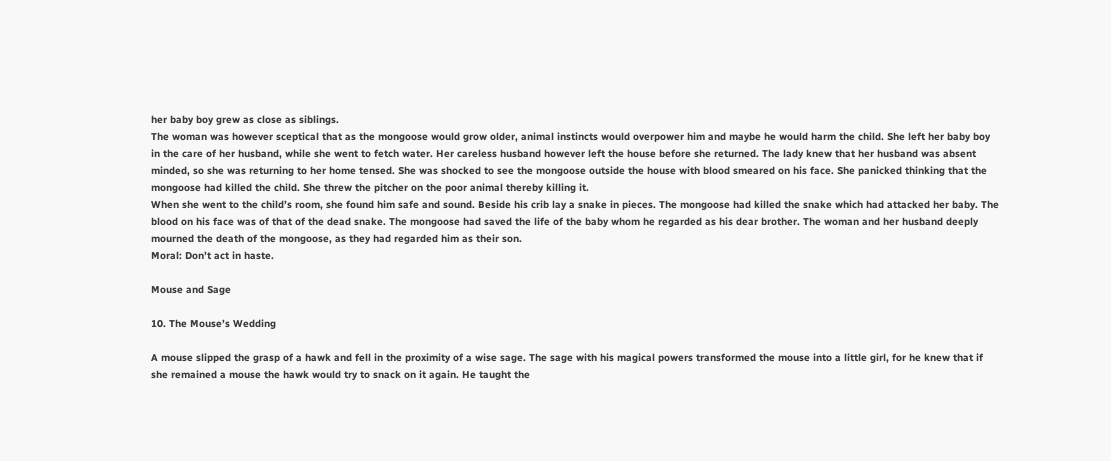her baby boy grew as close as siblings.
The woman was however sceptical that as the mongoose would grow older, animal instincts would overpower him and maybe he would harm the child. She left her baby boy in the care of her husband, while she went to fetch water. Her careless husband however left the house before she returned. The lady knew that her husband was absent minded, so she was returning to her home tensed. She was shocked to see the mongoose outside the house with blood smeared on his face. She panicked thinking that the mongoose had killed the child. She threw the pitcher on the poor animal thereby killing it.
When she went to the child’s room, she found him safe and sound. Beside his crib lay a snake in pieces. The mongoose had killed the snake which had attacked her baby. The blood on his face was of that of the dead snake. The mongoose had saved the life of the baby whom he regarded as his dear brother. The woman and her husband deeply mourned the death of the mongoose, as they had regarded him as their son.
Moral: Don’t act in haste.

Mouse and Sage

10. The Mouse’s Wedding

A mouse slipped the grasp of a hawk and fell in the proximity of a wise sage. The sage with his magical powers transformed the mouse into a little girl, for he knew that if she remained a mouse the hawk would try to snack on it again. He taught the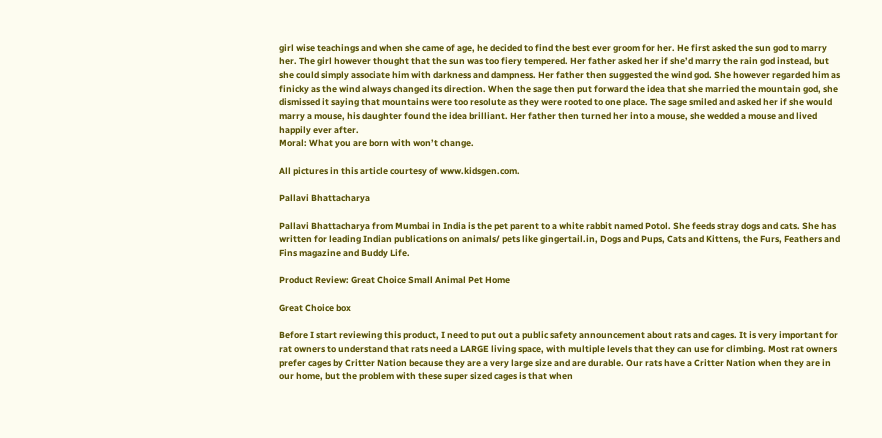girl wise teachings and when she came of age, he decided to find the best ever groom for her. He first asked the sun god to marry her. The girl however thought that the sun was too fiery tempered. Her father asked her if she’d marry the rain god instead, but she could simply associate him with darkness and dampness. Her father then suggested the wind god. She however regarded him as finicky as the wind always changed its direction. When the sage then put forward the idea that she married the mountain god, she dismissed it saying that mountains were too resolute as they were rooted to one place. The sage smiled and asked her if she would marry a mouse, his daughter found the idea brilliant. Her father then turned her into a mouse, she wedded a mouse and lived happily ever after.
Moral: What you are born with won’t change.

All pictures in this article courtesy of www.kidsgen.com.

Pallavi Bhattacharya

Pallavi Bhattacharya from Mumbai in India is the pet parent to a white rabbit named Potol. She feeds stray dogs and cats. She has written for leading Indian publications on animals/ pets like gingertail.in, Dogs and Pups, Cats and Kittens, the Furs, Feathers and Fins magazine and Buddy Life.

Product Review: Great Choice Small Animal Pet Home

Great Choice box

Before I start reviewing this product, I need to put out a public safety announcement about rats and cages. It is very important for rat owners to understand that rats need a LARGE living space, with multiple levels that they can use for climbing. Most rat owners prefer cages by Critter Nation because they are a very large size and are durable. Our rats have a Critter Nation when they are in our home, but the problem with these super sized cages is that when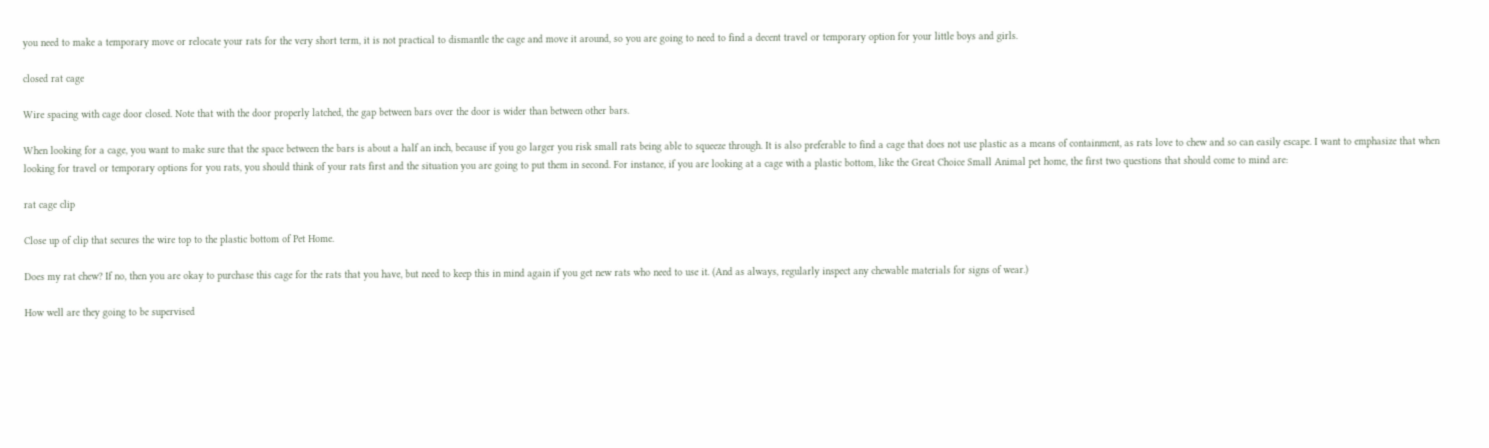you need to make a temporary move or relocate your rats for the very short term, it is not practical to dismantle the cage and move it around, so you are going to need to find a decent travel or temporary option for your little boys and girls.

closed rat cage

Wire spacing with cage door closed. Note that with the door properly latched, the gap between bars over the door is wider than between other bars.

When looking for a cage, you want to make sure that the space between the bars is about a half an inch, because if you go larger you risk small rats being able to squeeze through. It is also preferable to find a cage that does not use plastic as a means of containment, as rats love to chew and so can easily escape. I want to emphasize that when looking for travel or temporary options for you rats, you should think of your rats first and the situation you are going to put them in second. For instance, if you are looking at a cage with a plastic bottom, like the Great Choice Small Animal pet home, the first two questions that should come to mind are:

rat cage clip

Close up of clip that secures the wire top to the plastic bottom of Pet Home.

Does my rat chew? If no, then you are okay to purchase this cage for the rats that you have, but need to keep this in mind again if you get new rats who need to use it. (And as always, regularly inspect any chewable materials for signs of wear.)

How well are they going to be supervised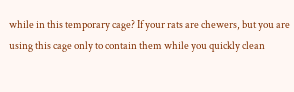while in this temporary cage? If your rats are chewers, but you are using this cage only to contain them while you quickly clean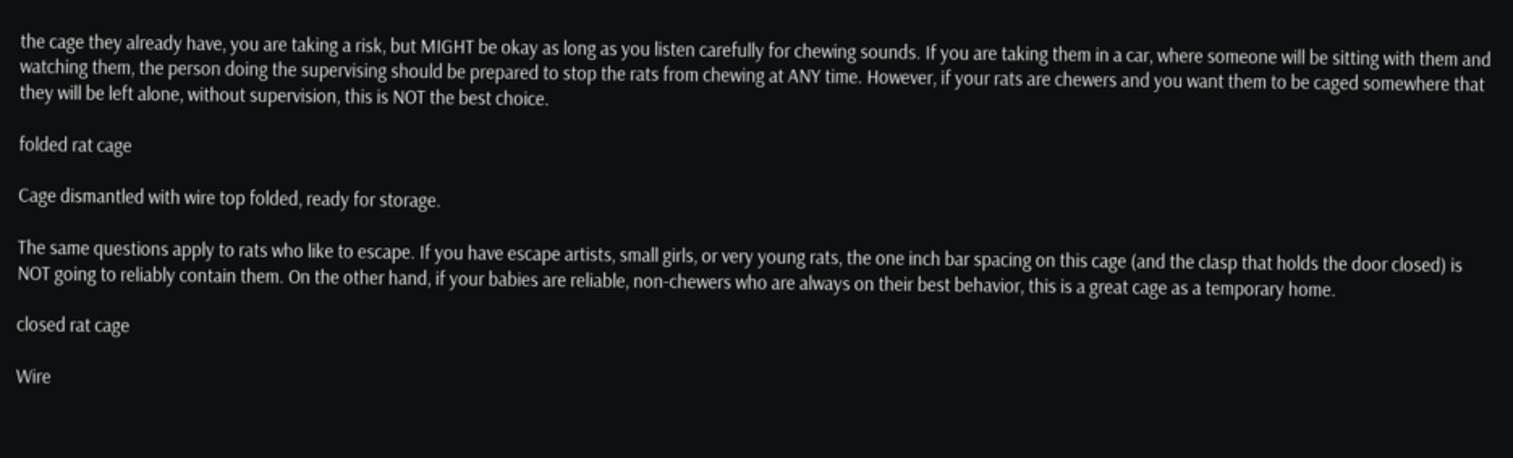the cage they already have, you are taking a risk, but MIGHT be okay as long as you listen carefully for chewing sounds. If you are taking them in a car, where someone will be sitting with them and watching them, the person doing the supervising should be prepared to stop the rats from chewing at ANY time. However, if your rats are chewers and you want them to be caged somewhere that they will be left alone, without supervision, this is NOT the best choice.

folded rat cage

Cage dismantled with wire top folded, ready for storage.

The same questions apply to rats who like to escape. If you have escape artists, small girls, or very young rats, the one inch bar spacing on this cage (and the clasp that holds the door closed) is NOT going to reliably contain them. On the other hand, if your babies are reliable, non-chewers who are always on their best behavior, this is a great cage as a temporary home.

closed rat cage

Wire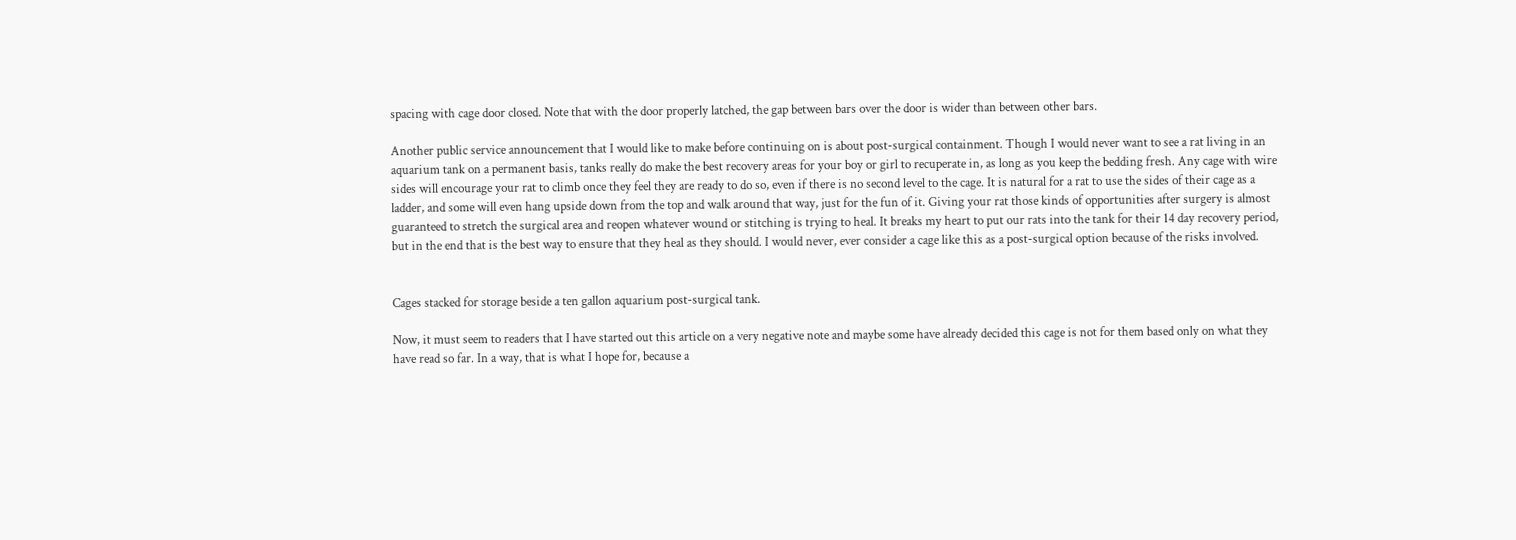spacing with cage door closed. Note that with the door properly latched, the gap between bars over the door is wider than between other bars.

Another public service announcement that I would like to make before continuing on is about post-surgical containment. Though I would never want to see a rat living in an aquarium tank on a permanent basis, tanks really do make the best recovery areas for your boy or girl to recuperate in, as long as you keep the bedding fresh. Any cage with wire sides will encourage your rat to climb once they feel they are ready to do so, even if there is no second level to the cage. It is natural for a rat to use the sides of their cage as a ladder, and some will even hang upside down from the top and walk around that way, just for the fun of it. Giving your rat those kinds of opportunities after surgery is almost guaranteed to stretch the surgical area and reopen whatever wound or stitching is trying to heal. It breaks my heart to put our rats into the tank for their 14 day recovery period, but in the end that is the best way to ensure that they heal as they should. I would never, ever consider a cage like this as a post-surgical option because of the risks involved.


Cages stacked for storage beside a ten gallon aquarium post-surgical tank.

Now, it must seem to readers that I have started out this article on a very negative note and maybe some have already decided this cage is not for them based only on what they have read so far. In a way, that is what I hope for, because a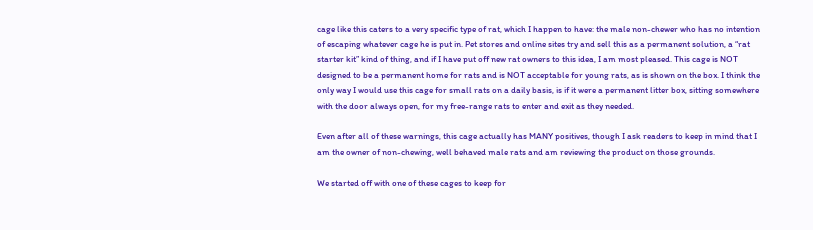cage like this caters to a very specific type of rat, which I happen to have: the male non-chewer who has no intention of escaping whatever cage he is put in. Pet stores and online sites try and sell this as a permanent solution, a “rat starter kit” kind of thing, and if I have put off new rat owners to this idea, I am most pleased. This cage is NOT designed to be a permanent home for rats and is NOT acceptable for young rats, as is shown on the box. I think the only way I would use this cage for small rats on a daily basis, is if it were a permanent litter box, sitting somewhere with the door always open, for my free-range rats to enter and exit as they needed.

Even after all of these warnings, this cage actually has MANY positives, though I ask readers to keep in mind that I am the owner of non-chewing, well behaved male rats and am reviewing the product on those grounds.

We started off with one of these cages to keep for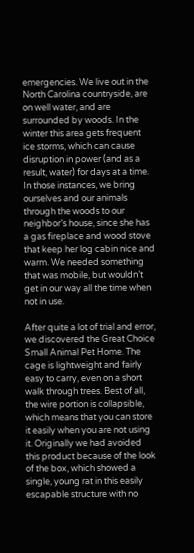emergencies. We live out in the North Carolina countryside, are on well water, and are surrounded by woods. In the winter this area gets frequent ice storms, which can cause disruption in power (and as a result, water) for days at a time. In those instances, we bring ourselves and our animals through the woods to our neighbor’s house, since she has a gas fireplace and wood stove that keep her log cabin nice and warm. We needed something that was mobile, but wouldn’t get in our way all the time when not in use.

After quite a lot of trial and error, we discovered the Great Choice Small Animal Pet Home. The cage is lightweight and fairly easy to carry, even on a short walk through trees. Best of all, the wire portion is collapsible, which means that you can store it easily when you are not using it. Originally we had avoided this product because of the look of the box, which showed a single, young rat in this easily escapable structure with no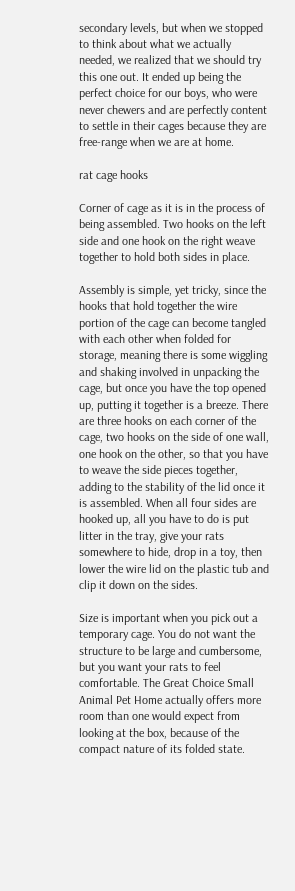secondary levels, but when we stopped to think about what we actually needed, we realized that we should try this one out. It ended up being the perfect choice for our boys, who were never chewers and are perfectly content to settle in their cages because they are free-range when we are at home.

rat cage hooks

Corner of cage as it is in the process of being assembled. Two hooks on the left side and one hook on the right weave together to hold both sides in place.

Assembly is simple, yet tricky, since the hooks that hold together the wire portion of the cage can become tangled with each other when folded for storage, meaning there is some wiggling and shaking involved in unpacking the cage, but once you have the top opened up, putting it together is a breeze. There are three hooks on each corner of the cage, two hooks on the side of one wall, one hook on the other, so that you have to weave the side pieces together, adding to the stability of the lid once it is assembled. When all four sides are hooked up, all you have to do is put litter in the tray, give your rats somewhere to hide, drop in a toy, then lower the wire lid on the plastic tub and clip it down on the sides.

Size is important when you pick out a temporary cage. You do not want the structure to be large and cumbersome, but you want your rats to feel comfortable. The Great Choice Small Animal Pet Home actually offers more room than one would expect from looking at the box, because of the compact nature of its folded state.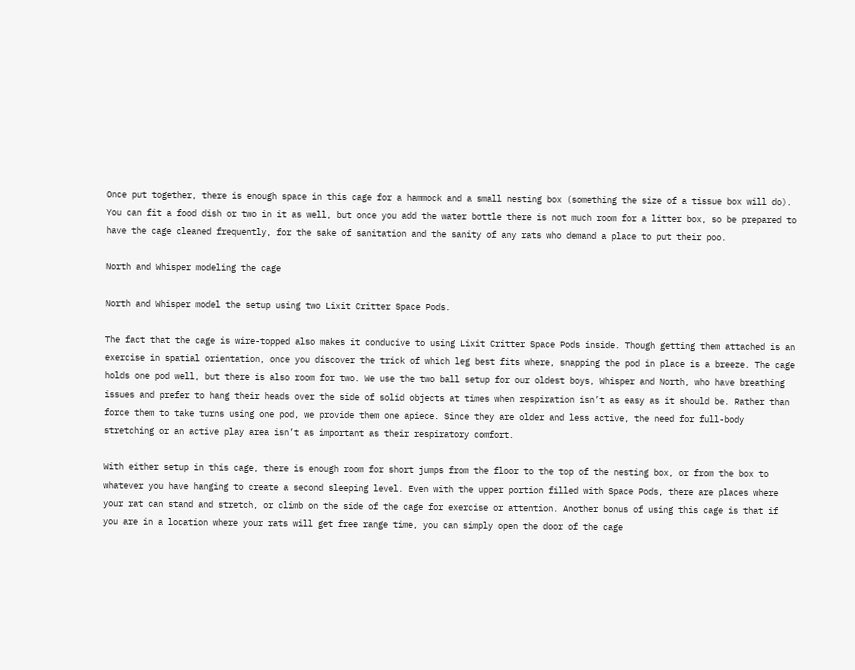Once put together, there is enough space in this cage for a hammock and a small nesting box (something the size of a tissue box will do). You can fit a food dish or two in it as well, but once you add the water bottle there is not much room for a litter box, so be prepared to have the cage cleaned frequently, for the sake of sanitation and the sanity of any rats who demand a place to put their poo.

North and Whisper modeling the cage

North and Whisper model the setup using two Lixit Critter Space Pods.

The fact that the cage is wire-topped also makes it conducive to using Lixit Critter Space Pods inside. Though getting them attached is an exercise in spatial orientation, once you discover the trick of which leg best fits where, snapping the pod in place is a breeze. The cage holds one pod well, but there is also room for two. We use the two ball setup for our oldest boys, Whisper and North, who have breathing issues and prefer to hang their heads over the side of solid objects at times when respiration isn’t as easy as it should be. Rather than force them to take turns using one pod, we provide them one apiece. Since they are older and less active, the need for full-body stretching or an active play area isn’t as important as their respiratory comfort.

With either setup in this cage, there is enough room for short jumps from the floor to the top of the nesting box, or from the box to whatever you have hanging to create a second sleeping level. Even with the upper portion filled with Space Pods, there are places where your rat can stand and stretch, or climb on the side of the cage for exercise or attention. Another bonus of using this cage is that if you are in a location where your rats will get free range time, you can simply open the door of the cage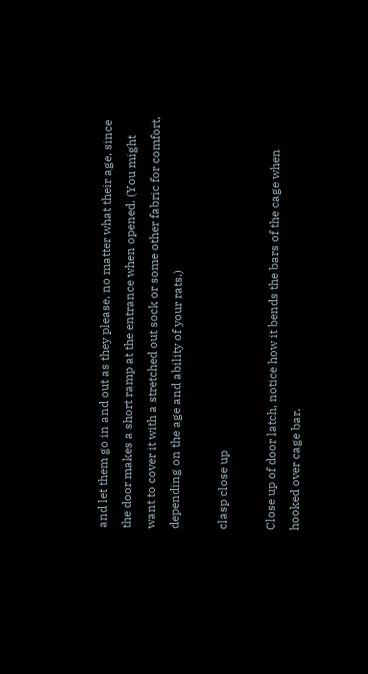and let them go in and out as they please, no matter what their age, since the door makes a short ramp at the entrance when opened. (You might want to cover it with a stretched out sock or some other fabric for comfort, depending on the age and ability of your rats.)

clasp close up

Close up of door latch, notice how it bends the bars of the cage when hooked over cage bar.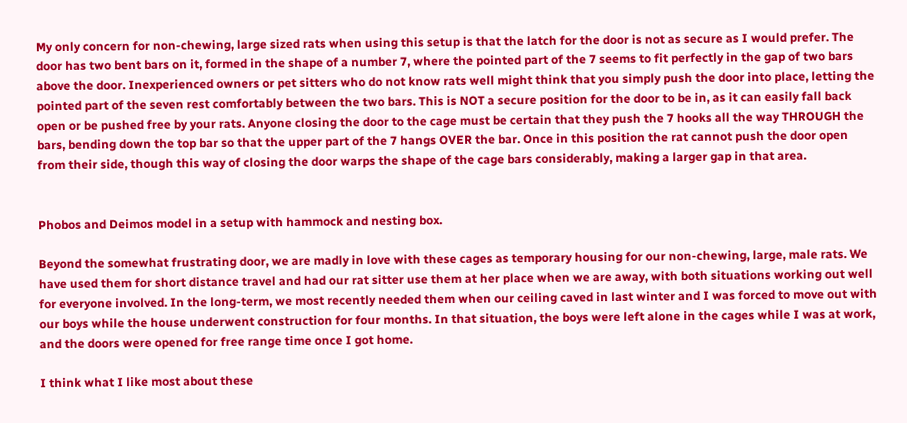My only concern for non-chewing, large sized rats when using this setup is that the latch for the door is not as secure as I would prefer. The door has two bent bars on it, formed in the shape of a number 7, where the pointed part of the 7 seems to fit perfectly in the gap of two bars above the door. Inexperienced owners or pet sitters who do not know rats well might think that you simply push the door into place, letting the pointed part of the seven rest comfortably between the two bars. This is NOT a secure position for the door to be in, as it can easily fall back open or be pushed free by your rats. Anyone closing the door to the cage must be certain that they push the 7 hooks all the way THROUGH the bars, bending down the top bar so that the upper part of the 7 hangs OVER the bar. Once in this position the rat cannot push the door open from their side, though this way of closing the door warps the shape of the cage bars considerably, making a larger gap in that area.


Phobos and Deimos model in a setup with hammock and nesting box.

Beyond the somewhat frustrating door, we are madly in love with these cages as temporary housing for our non-chewing, large, male rats. We have used them for short distance travel and had our rat sitter use them at her place when we are away, with both situations working out well for everyone involved. In the long-term, we most recently needed them when our ceiling caved in last winter and I was forced to move out with our boys while the house underwent construction for four months. In that situation, the boys were left alone in the cages while I was at work, and the doors were opened for free range time once I got home.

I think what I like most about these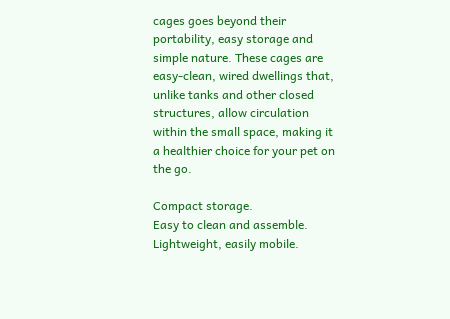cages goes beyond their portability, easy storage and simple nature. These cages are easy-clean, wired dwellings that, unlike tanks and other closed structures, allow circulation within the small space, making it a healthier choice for your pet on the go.

Compact storage.
Easy to clean and assemble.
Lightweight, easily mobile.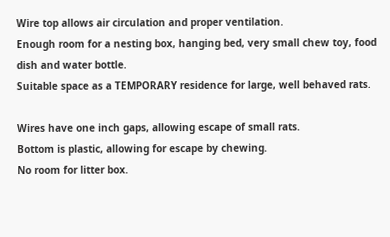Wire top allows air circulation and proper ventilation.
Enough room for a nesting box, hanging bed, very small chew toy, food dish and water bottle.
Suitable space as a TEMPORARY residence for large, well behaved rats.

Wires have one inch gaps, allowing escape of small rats.
Bottom is plastic, allowing for escape by chewing.
No room for litter box.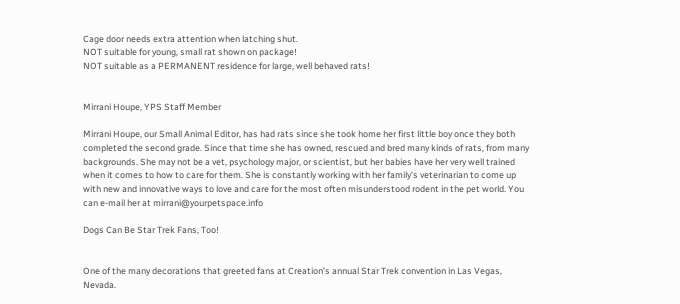Cage door needs extra attention when latching shut.
NOT suitable for young, small rat shown on package!
NOT suitable as a PERMANENT residence for large, well behaved rats!


Mirrani Houpe, YPS Staff Member

Mirrani Houpe, our Small Animal Editor, has had rats since she took home her first little boy once they both completed the second grade. Since that time she has owned, rescued and bred many kinds of rats, from many backgrounds. She may not be a vet, psychology major, or scientist, but her babies have her very well trained when it comes to how to care for them. She is constantly working with her family’s veterinarian to come up with new and innovative ways to love and care for the most often misunderstood rodent in the pet world. You can e-mail her at mirrani@yourpetspace.info

Dogs Can Be Star Trek Fans, Too!


One of the many decorations that greeted fans at Creation’s annual Star Trek convention in Las Vegas, Nevada.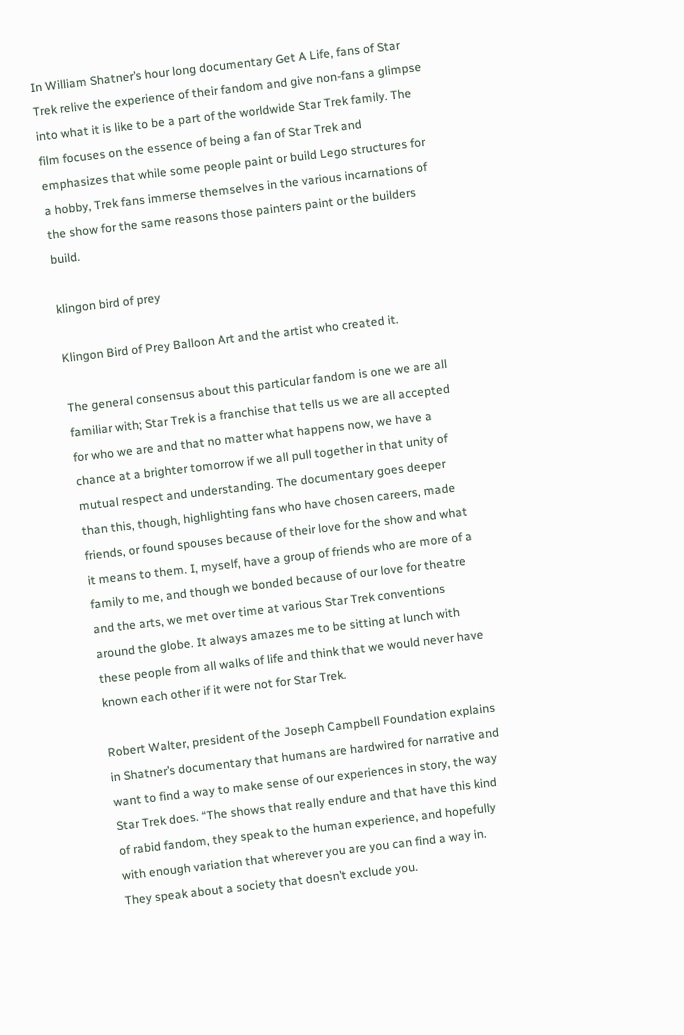In William Shatner’s hour long documentary Get A Life, fans of Star Trek relive the experience of their fandom and give non-fans a glimpse into what it is like to be a part of the worldwide Star Trek family. The film focuses on the essence of being a fan of Star Trek and emphasizes that while some people paint or build Lego structures for a hobby, Trek fans immerse themselves in the various incarnations of the show for the same reasons those painters paint or the builders build.

klingon bird of prey

Klingon Bird of Prey Balloon Art and the artist who created it.

The general consensus about this particular fandom is one we are all familiar with; Star Trek is a franchise that tells us we are all accepted for who we are and that no matter what happens now, we have a chance at a brighter tomorrow if we all pull together in that unity of mutual respect and understanding. The documentary goes deeper than this, though, highlighting fans who have chosen careers, made friends, or found spouses because of their love for the show and what it means to them. I, myself, have a group of friends who are more of a family to me, and though we bonded because of our love for theatre and the arts, we met over time at various Star Trek conventions around the globe. It always amazes me to be sitting at lunch with these people from all walks of life and think that we would never have known each other if it were not for Star Trek.

Robert Walter, president of the Joseph Campbell Foundation explains in Shatner’s documentary that humans are hardwired for narrative and want to find a way to make sense of our experiences in story, the way Star Trek does. “The shows that really endure and that have this kind of rabid fandom, they speak to the human experience, and hopefully with enough variation that wherever you are you can find a way in. They speak about a society that doesn’t exclude you.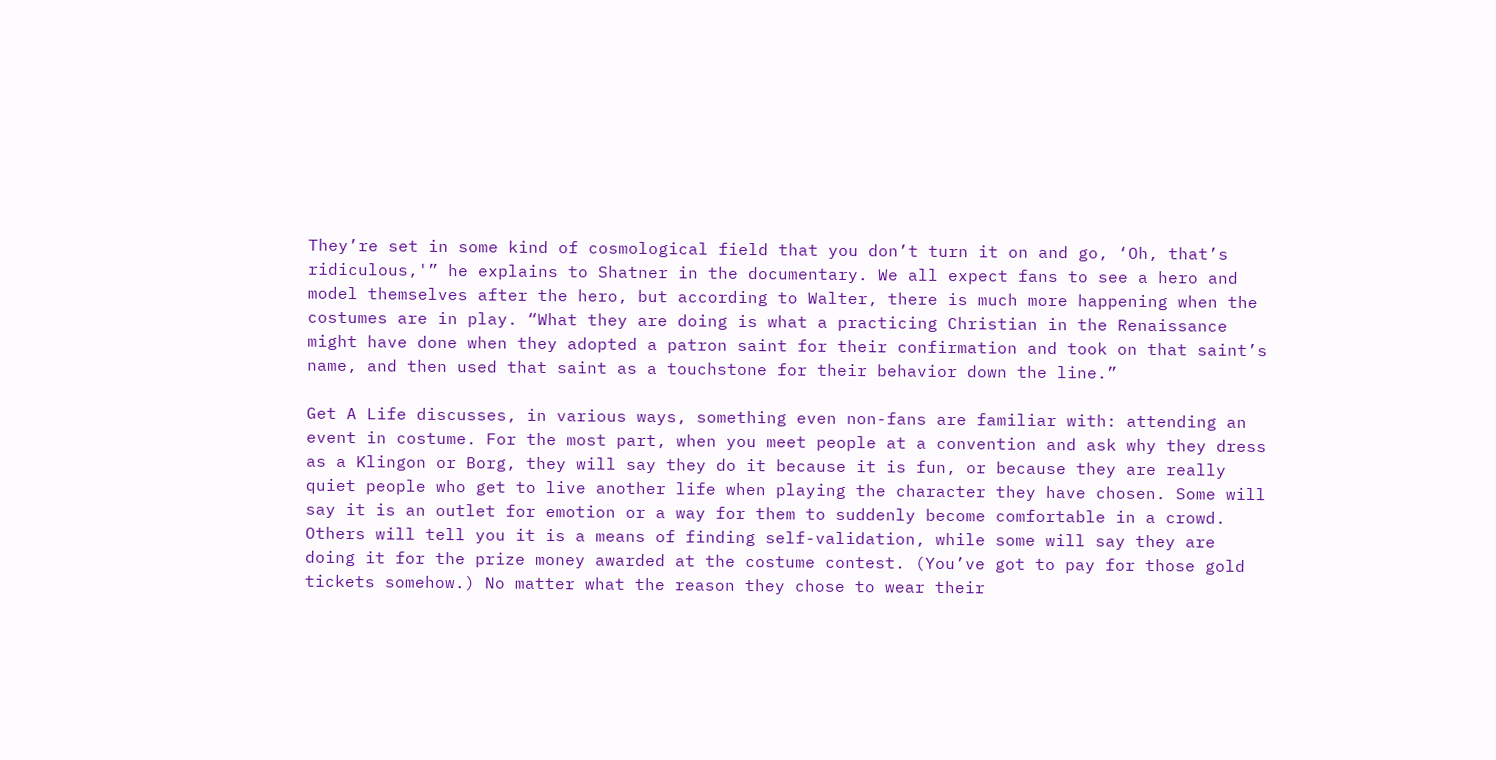They’re set in some kind of cosmological field that you don’t turn it on and go, ‘Oh, that’s ridiculous,'” he explains to Shatner in the documentary. We all expect fans to see a hero and model themselves after the hero, but according to Walter, there is much more happening when the costumes are in play. “What they are doing is what a practicing Christian in the Renaissance might have done when they adopted a patron saint for their confirmation and took on that saint’s name, and then used that saint as a touchstone for their behavior down the line.”

Get A Life discusses, in various ways, something even non-fans are familiar with: attending an event in costume. For the most part, when you meet people at a convention and ask why they dress as a Klingon or Borg, they will say they do it because it is fun, or because they are really quiet people who get to live another life when playing the character they have chosen. Some will say it is an outlet for emotion or a way for them to suddenly become comfortable in a crowd. Others will tell you it is a means of finding self-validation, while some will say they are doing it for the prize money awarded at the costume contest. (You’ve got to pay for those gold tickets somehow.) No matter what the reason they chose to wear their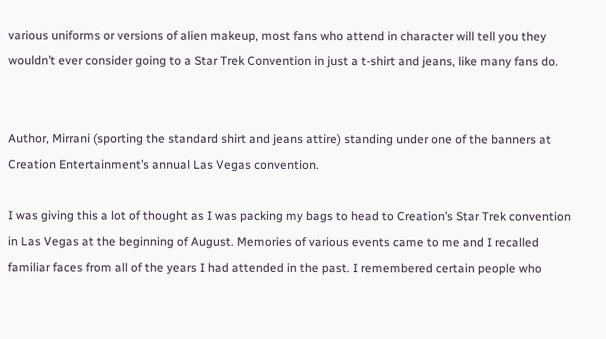various uniforms or versions of alien makeup, most fans who attend in character will tell you they wouldn’t ever consider going to a Star Trek Convention in just a t-shirt and jeans, like many fans do.


Author, Mirrani (sporting the standard shirt and jeans attire) standing under one of the banners at Creation Entertainment’s annual Las Vegas convention.

I was giving this a lot of thought as I was packing my bags to head to Creation’s Star Trek convention in Las Vegas at the beginning of August. Memories of various events came to me and I recalled familiar faces from all of the years I had attended in the past. I remembered certain people who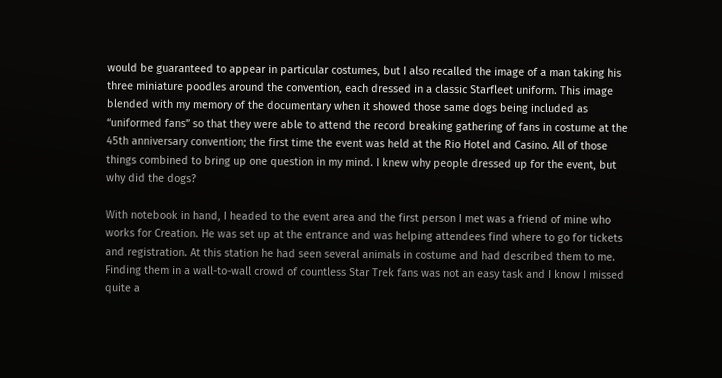would be guaranteed to appear in particular costumes, but I also recalled the image of a man taking his three miniature poodles around the convention, each dressed in a classic Starfleet uniform. This image blended with my memory of the documentary when it showed those same dogs being included as “uniformed fans” so that they were able to attend the record breaking gathering of fans in costume at the 45th anniversary convention; the first time the event was held at the Rio Hotel and Casino. All of those things combined to bring up one question in my mind. I knew why people dressed up for the event, but why did the dogs?

With notebook in hand, I headed to the event area and the first person I met was a friend of mine who works for Creation. He was set up at the entrance and was helping attendees find where to go for tickets and registration. At this station he had seen several animals in costume and had described them to me. Finding them in a wall-to-wall crowd of countless Star Trek fans was not an easy task and I know I missed quite a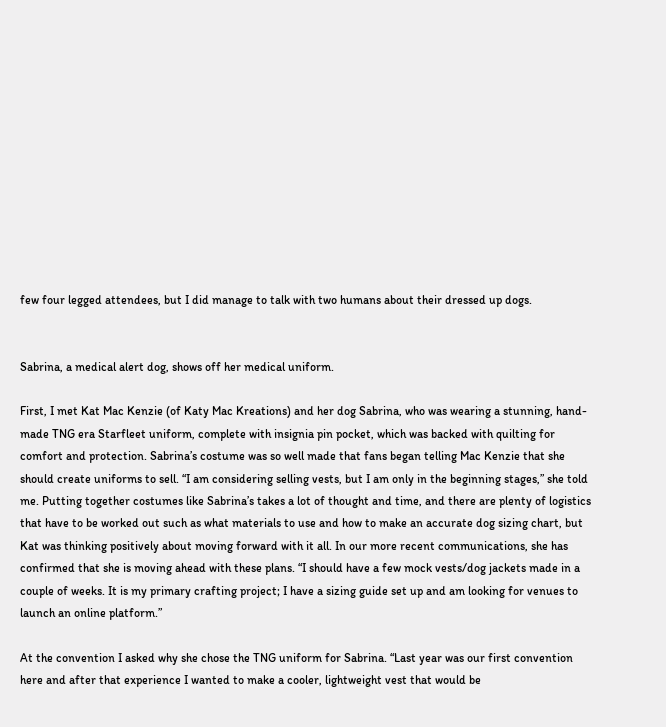few four legged attendees, but I did manage to talk with two humans about their dressed up dogs.


Sabrina, a medical alert dog, shows off her medical uniform.

First, I met Kat Mac Kenzie (of Katy Mac Kreations) and her dog Sabrina, who was wearing a stunning, hand-made TNG era Starfleet uniform, complete with insignia pin pocket, which was backed with quilting for comfort and protection. Sabrina’s costume was so well made that fans began telling Mac Kenzie that she should create uniforms to sell. “I am considering selling vests, but I am only in the beginning stages,” she told me. Putting together costumes like Sabrina’s takes a lot of thought and time, and there are plenty of logistics that have to be worked out such as what materials to use and how to make an accurate dog sizing chart, but Kat was thinking positively about moving forward with it all. In our more recent communications, she has confirmed that she is moving ahead with these plans. “I should have a few mock vests/dog jackets made in a couple of weeks. It is my primary crafting project; I have a sizing guide set up and am looking for venues to launch an online platform.”

At the convention I asked why she chose the TNG uniform for Sabrina. “Last year was our first convention here and after that experience I wanted to make a cooler, lightweight vest that would be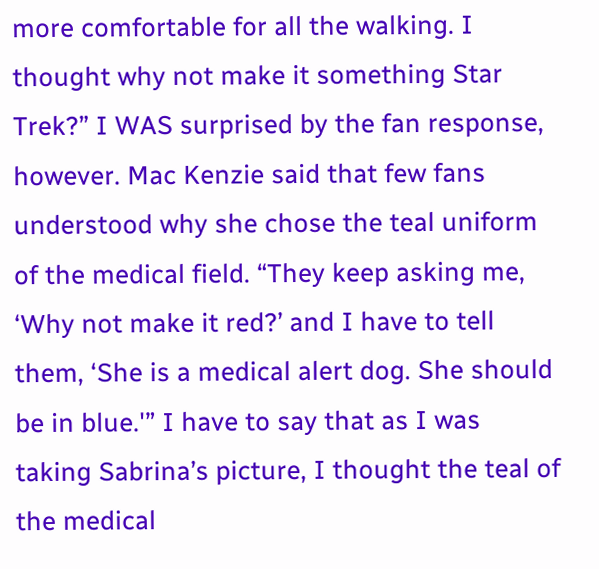more comfortable for all the walking. I thought why not make it something Star Trek?” I WAS surprised by the fan response, however. Mac Kenzie said that few fans understood why she chose the teal uniform of the medical field. “They keep asking me, ‘Why not make it red?’ and I have to tell them, ‘She is a medical alert dog. She should be in blue.'” I have to say that as I was taking Sabrina’s picture, I thought the teal of the medical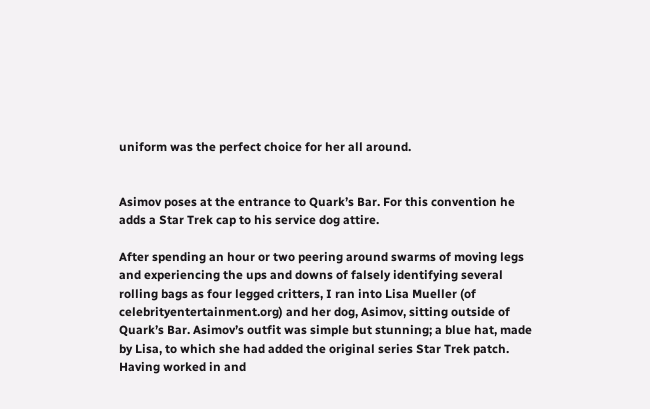uniform was the perfect choice for her all around.


Asimov poses at the entrance to Quark’s Bar. For this convention he adds a Star Trek cap to his service dog attire.

After spending an hour or two peering around swarms of moving legs and experiencing the ups and downs of falsely identifying several rolling bags as four legged critters, I ran into Lisa Mueller (of celebrityentertainment.org) and her dog, Asimov, sitting outside of Quark’s Bar. Asimov’s outfit was simple but stunning; a blue hat, made by Lisa, to which she had added the original series Star Trek patch. Having worked in and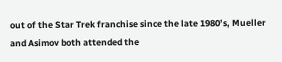out of the Star Trek franchise since the late 1980’s, Mueller and Asimov both attended the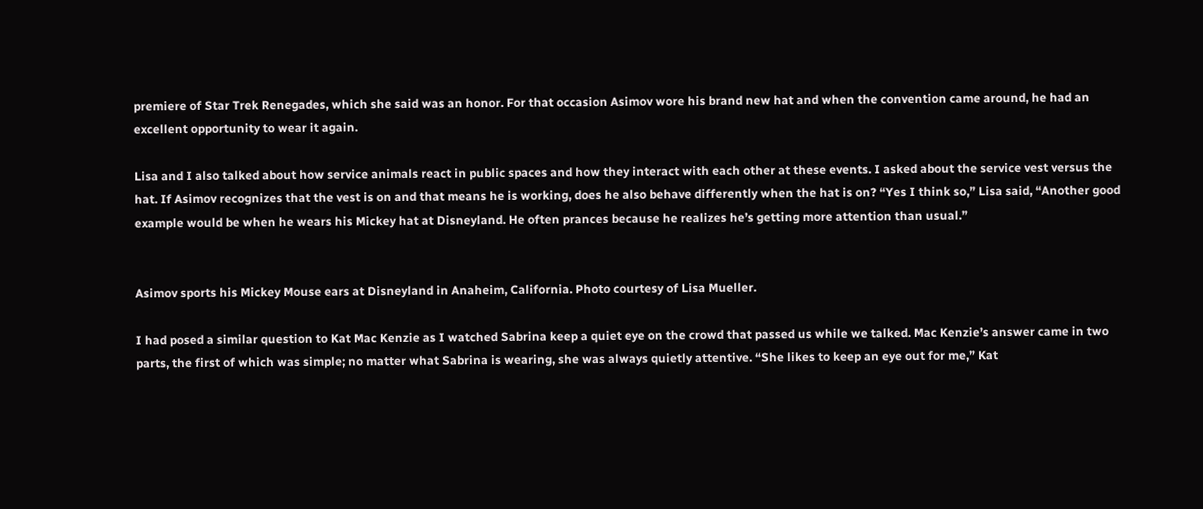premiere of Star Trek Renegades, which she said was an honor. For that occasion Asimov wore his brand new hat and when the convention came around, he had an excellent opportunity to wear it again.

Lisa and I also talked about how service animals react in public spaces and how they interact with each other at these events. I asked about the service vest versus the hat. If Asimov recognizes that the vest is on and that means he is working, does he also behave differently when the hat is on? “Yes I think so,” Lisa said, “Another good example would be when he wears his Mickey hat at Disneyland. He often prances because he realizes he’s getting more attention than usual.”


Asimov sports his Mickey Mouse ears at Disneyland in Anaheim, California. Photo courtesy of Lisa Mueller.

I had posed a similar question to Kat Mac Kenzie as I watched Sabrina keep a quiet eye on the crowd that passed us while we talked. Mac Kenzie’s answer came in two parts, the first of which was simple; no matter what Sabrina is wearing, she was always quietly attentive. “She likes to keep an eye out for me,” Kat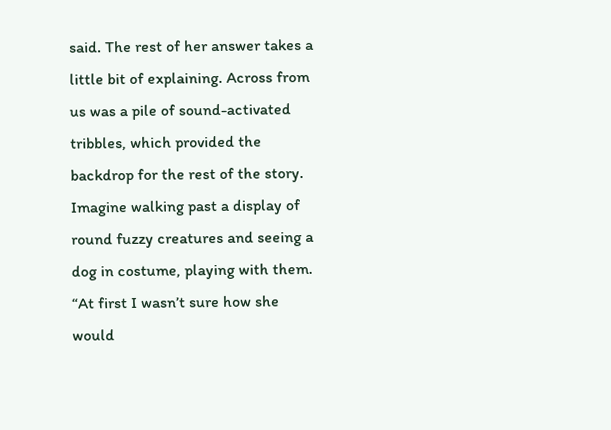said. The rest of her answer takes a little bit of explaining. Across from us was a pile of sound-activated tribbles, which provided the backdrop for the rest of the story. Imagine walking past a display of round fuzzy creatures and seeing a dog in costume, playing with them. “At first I wasn’t sure how she would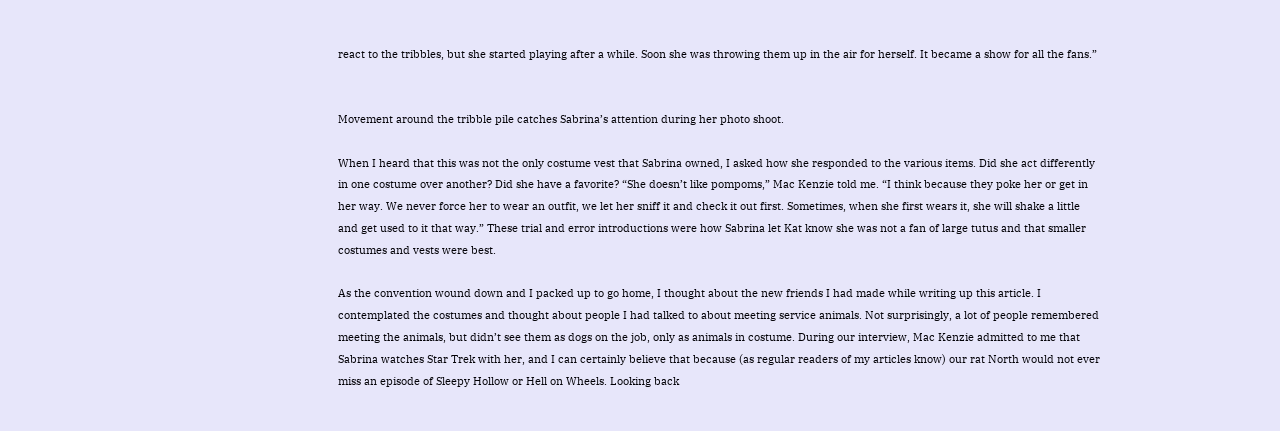react to the tribbles, but she started playing after a while. Soon she was throwing them up in the air for herself. It became a show for all the fans.”


Movement around the tribble pile catches Sabrina’s attention during her photo shoot.

When I heard that this was not the only costume vest that Sabrina owned, I asked how she responded to the various items. Did she act differently in one costume over another? Did she have a favorite? “She doesn’t like pompoms,” Mac Kenzie told me. “I think because they poke her or get in her way. We never force her to wear an outfit, we let her sniff it and check it out first. Sometimes, when she first wears it, she will shake a little and get used to it that way.” These trial and error introductions were how Sabrina let Kat know she was not a fan of large tutus and that smaller costumes and vests were best.

As the convention wound down and I packed up to go home, I thought about the new friends I had made while writing up this article. I contemplated the costumes and thought about people I had talked to about meeting service animals. Not surprisingly, a lot of people remembered meeting the animals, but didn’t see them as dogs on the job, only as animals in costume. During our interview, Mac Kenzie admitted to me that Sabrina watches Star Trek with her, and I can certainly believe that because (as regular readers of my articles know) our rat North would not ever miss an episode of Sleepy Hollow or Hell on Wheels. Looking back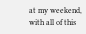at my weekend, with all of this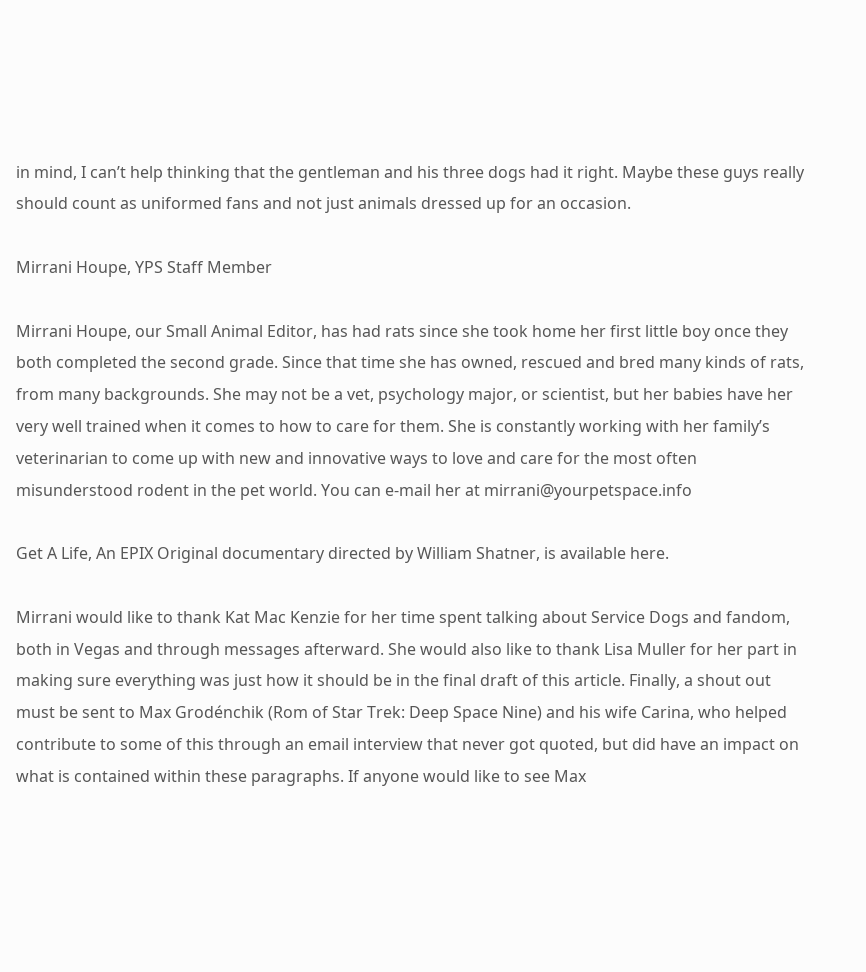in mind, I can’t help thinking that the gentleman and his three dogs had it right. Maybe these guys really should count as uniformed fans and not just animals dressed up for an occasion.

Mirrani Houpe, YPS Staff Member

Mirrani Houpe, our Small Animal Editor, has had rats since she took home her first little boy once they both completed the second grade. Since that time she has owned, rescued and bred many kinds of rats, from many backgrounds. She may not be a vet, psychology major, or scientist, but her babies have her very well trained when it comes to how to care for them. She is constantly working with her family’s veterinarian to come up with new and innovative ways to love and care for the most often misunderstood rodent in the pet world. You can e-mail her at mirrani@yourpetspace.info

Get A Life, An EPIX Original documentary directed by William Shatner, is available here.

Mirrani would like to thank Kat Mac Kenzie for her time spent talking about Service Dogs and fandom, both in Vegas and through messages afterward. She would also like to thank Lisa Muller for her part in making sure everything was just how it should be in the final draft of this article. Finally, a shout out must be sent to Max Grodénchik (Rom of Star Trek: Deep Space Nine) and his wife Carina, who helped contribute to some of this through an email interview that never got quoted, but did have an impact on what is contained within these paragraphs. If anyone would like to see Max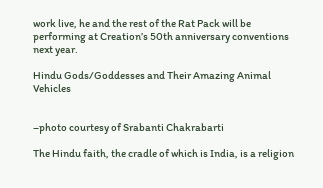work live, he and the rest of the Rat Pack will be performing at Creation’s 50th anniversary conventions next year.

Hindu Gods/Goddesses and Their Amazing Animal Vehicles


–photo courtesy of Srabanti Chakrabarti

The Hindu faith, the cradle of which is India, is a religion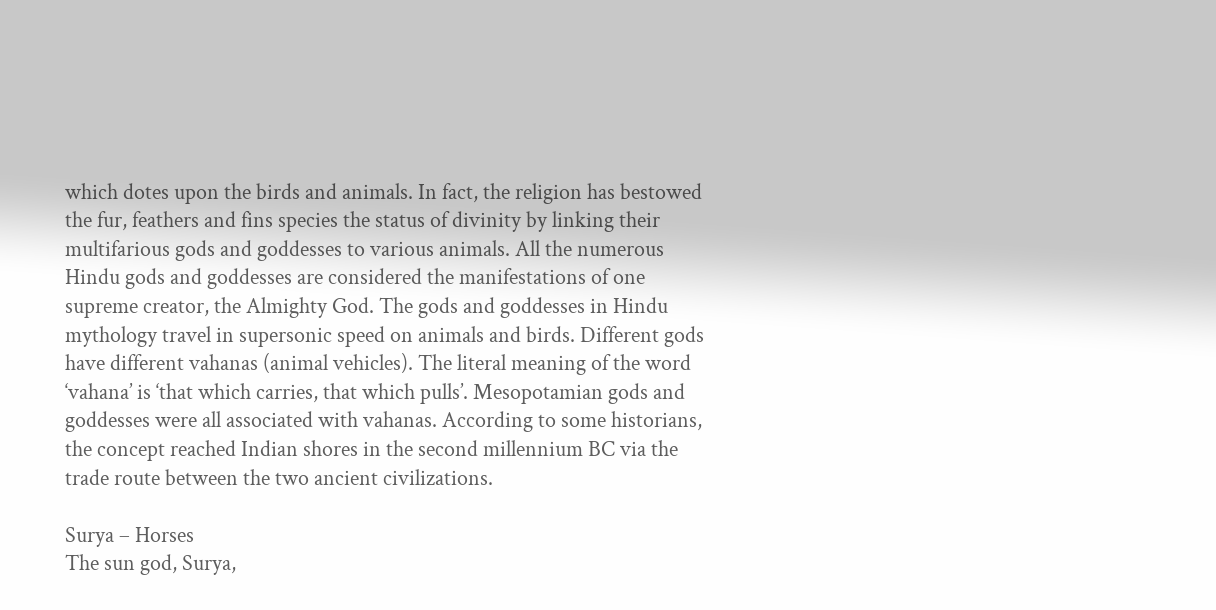which dotes upon the birds and animals. In fact, the religion has bestowed the fur, feathers and fins species the status of divinity by linking their multifarious gods and goddesses to various animals. All the numerous Hindu gods and goddesses are considered the manifestations of one supreme creator, the Almighty God. The gods and goddesses in Hindu mythology travel in supersonic speed on animals and birds. Different gods have different vahanas (animal vehicles). The literal meaning of the word ‘vahana’ is ‘that which carries, that which pulls’. Mesopotamian gods and goddesses were all associated with vahanas. According to some historians, the concept reached Indian shores in the second millennium BC via the trade route between the two ancient civilizations.

Surya – Horses
The sun god, Surya,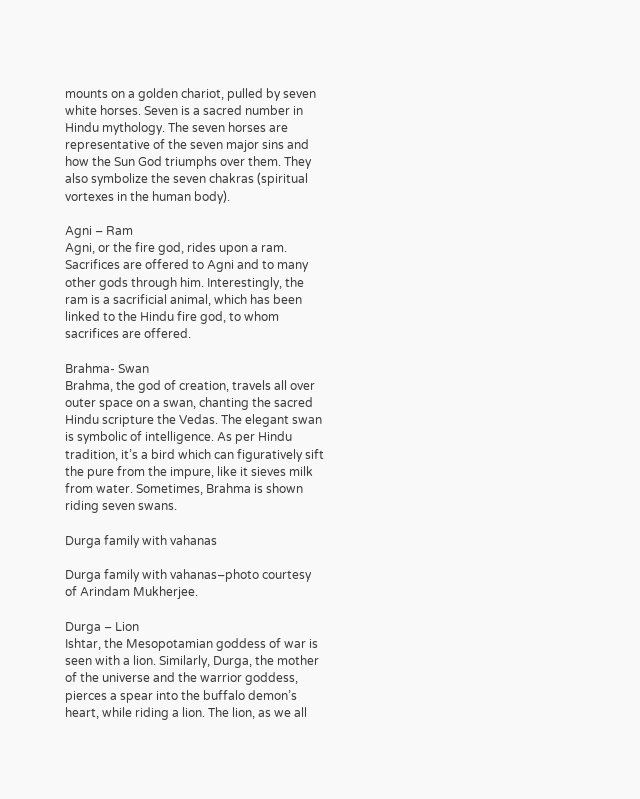mounts on a golden chariot, pulled by seven white horses. Seven is a sacred number in Hindu mythology. The seven horses are representative of the seven major sins and how the Sun God triumphs over them. They also symbolize the seven chakras (spiritual vortexes in the human body).

Agni – Ram
Agni, or the fire god, rides upon a ram. Sacrifices are offered to Agni and to many other gods through him. Interestingly, the ram is a sacrificial animal, which has been linked to the Hindu fire god, to whom sacrifices are offered.

Brahma- Swan
Brahma, the god of creation, travels all over outer space on a swan, chanting the sacred Hindu scripture the Vedas. The elegant swan is symbolic of intelligence. As per Hindu tradition, it’s a bird which can figuratively sift the pure from the impure, like it sieves milk from water. Sometimes, Brahma is shown riding seven swans.

Durga family with vahanas

Durga family with vahanas–photo courtesy of Arindam Mukherjee.

Durga – Lion
Ishtar, the Mesopotamian goddess of war is seen with a lion. Similarly, Durga, the mother of the universe and the warrior goddess, pierces a spear into the buffalo demon’s heart, while riding a lion. The lion, as we all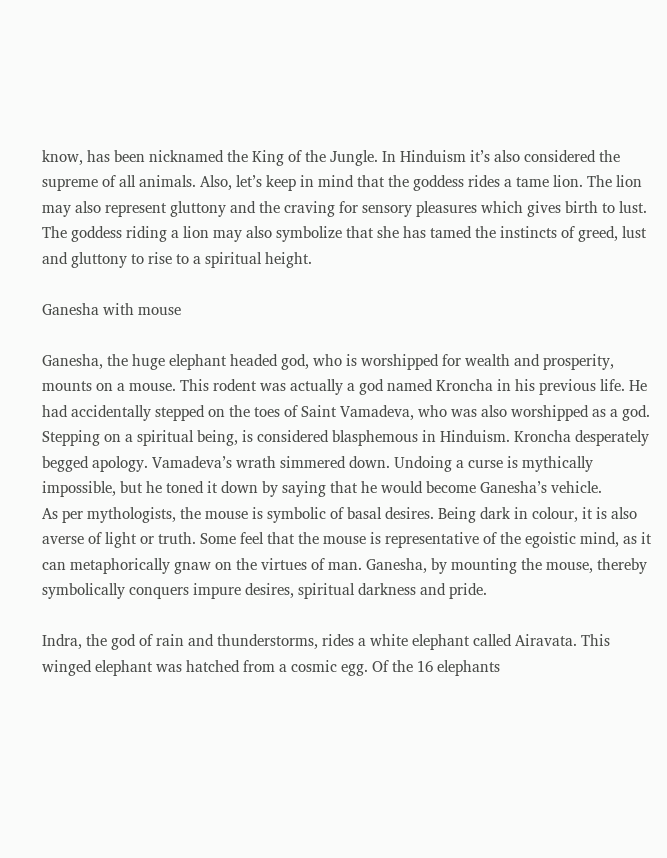know, has been nicknamed the King of the Jungle. In Hinduism it’s also considered the supreme of all animals. Also, let’s keep in mind that the goddess rides a tame lion. The lion may also represent gluttony and the craving for sensory pleasures which gives birth to lust. The goddess riding a lion may also symbolize that she has tamed the instincts of greed, lust and gluttony to rise to a spiritual height.

Ganesha with mouse

Ganesha, the huge elephant headed god, who is worshipped for wealth and prosperity, mounts on a mouse. This rodent was actually a god named Kroncha in his previous life. He had accidentally stepped on the toes of Saint Vamadeva, who was also worshipped as a god. Stepping on a spiritual being, is considered blasphemous in Hinduism. Kroncha desperately begged apology. Vamadeva’s wrath simmered down. Undoing a curse is mythically impossible, but he toned it down by saying that he would become Ganesha’s vehicle.
As per mythologists, the mouse is symbolic of basal desires. Being dark in colour, it is also averse of light or truth. Some feel that the mouse is representative of the egoistic mind, as it can metaphorically gnaw on the virtues of man. Ganesha, by mounting the mouse, thereby symbolically conquers impure desires, spiritual darkness and pride.

Indra, the god of rain and thunderstorms, rides a white elephant called Airavata. This winged elephant was hatched from a cosmic egg. Of the 16 elephants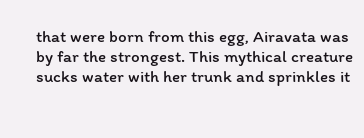that were born from this egg, Airavata was by far the strongest. This mythical creature sucks water with her trunk and sprinkles it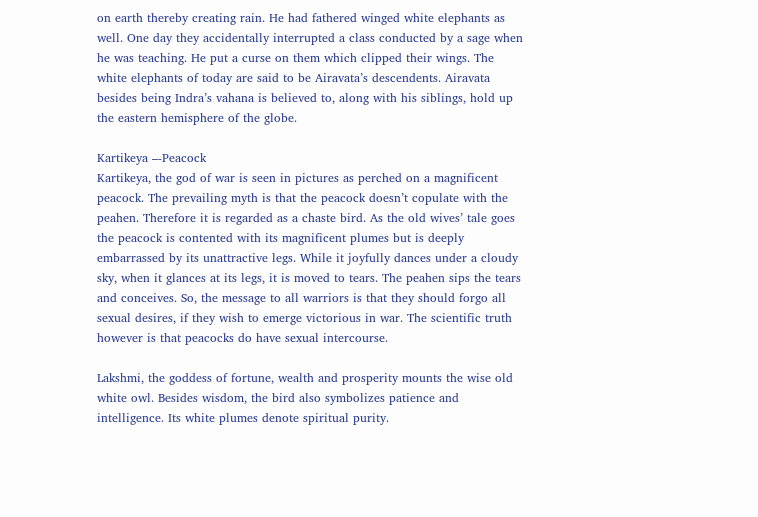on earth thereby creating rain. He had fathered winged white elephants as well. One day they accidentally interrupted a class conducted by a sage when he was teaching. He put a curse on them which clipped their wings. The white elephants of today are said to be Airavata’s descendents. Airavata besides being Indra’s vahana is believed to, along with his siblings, hold up the eastern hemisphere of the globe.

Kartikeya –-Peacock
Kartikeya, the god of war is seen in pictures as perched on a magnificent peacock. The prevailing myth is that the peacock doesn’t copulate with the peahen. Therefore it is regarded as a chaste bird. As the old wives’ tale goes the peacock is contented with its magnificent plumes but is deeply embarrassed by its unattractive legs. While it joyfully dances under a cloudy sky, when it glances at its legs, it is moved to tears. The peahen sips the tears and conceives. So, the message to all warriors is that they should forgo all sexual desires, if they wish to emerge victorious in war. The scientific truth however is that peacocks do have sexual intercourse.

Lakshmi, the goddess of fortune, wealth and prosperity mounts the wise old white owl. Besides wisdom, the bird also symbolizes patience and intelligence. Its white plumes denote spiritual purity.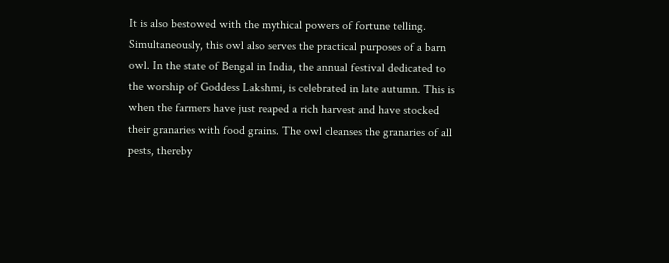It is also bestowed with the mythical powers of fortune telling. Simultaneously, this owl also serves the practical purposes of a barn owl. In the state of Bengal in India, the annual festival dedicated to the worship of Goddess Lakshmi, is celebrated in late autumn. This is when the farmers have just reaped a rich harvest and have stocked their granaries with food grains. The owl cleanses the granaries of all pests, thereby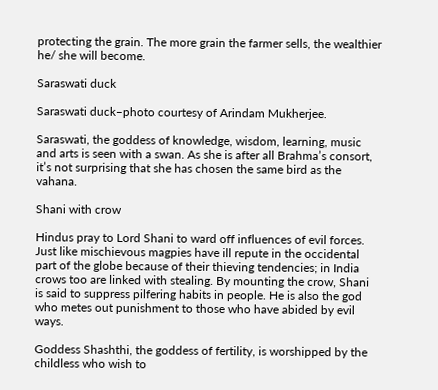protecting the grain. The more grain the farmer sells, the wealthier he/ she will become.

Saraswati duck

Saraswati duck–photo courtesy of Arindam Mukherjee.

Saraswati, the goddess of knowledge, wisdom, learning, music and arts is seen with a swan. As she is after all Brahma’s consort, it’s not surprising that she has chosen the same bird as the vahana.

Shani with crow

Hindus pray to Lord Shani to ward off influences of evil forces. Just like mischievous magpies have ill repute in the occidental part of the globe because of their thieving tendencies; in India crows too are linked with stealing. By mounting the crow, Shani is said to suppress pilfering habits in people. He is also the god who metes out punishment to those who have abided by evil ways.

Goddess Shashthi, the goddess of fertility, is worshipped by the childless who wish to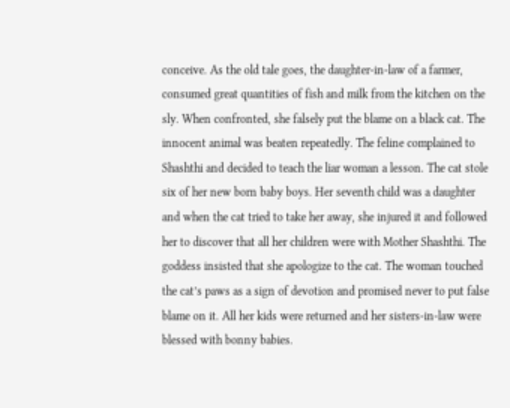conceive. As the old tale goes, the daughter-in-law of a farmer, consumed great quantities of fish and milk from the kitchen on the sly. When confronted, she falsely put the blame on a black cat. The innocent animal was beaten repeatedly. The feline complained to Shashthi and decided to teach the liar woman a lesson. The cat stole six of her new born baby boys. Her seventh child was a daughter and when the cat tried to take her away, she injured it and followed her to discover that all her children were with Mother Shashthi. The goddess insisted that she apologize to the cat. The woman touched the cat’s paws as a sign of devotion and promised never to put false blame on it. All her kids were returned and her sisters-in-law were blessed with bonny babies.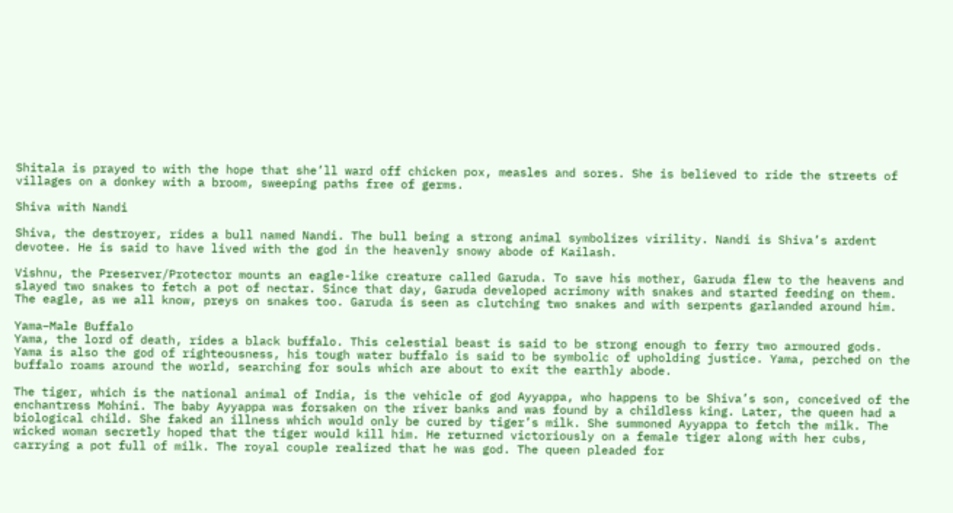Shitala is prayed to with the hope that she’ll ward off chicken pox, measles and sores. She is believed to ride the streets of villages on a donkey with a broom, sweeping paths free of germs.

Shiva with Nandi

Shiva, the destroyer, rides a bull named Nandi. The bull being a strong animal symbolizes virility. Nandi is Shiva’s ardent devotee. He is said to have lived with the god in the heavenly snowy abode of Kailash.

Vishnu, the Preserver/Protector mounts an eagle-like creature called Garuda. To save his mother, Garuda flew to the heavens and slayed two snakes to fetch a pot of nectar. Since that day, Garuda developed acrimony with snakes and started feeding on them. The eagle, as we all know, preys on snakes too. Garuda is seen as clutching two snakes and with serpents garlanded around him.

Yama–Male Buffalo
Yama, the lord of death, rides a black buffalo. This celestial beast is said to be strong enough to ferry two armoured gods. Yama is also the god of righteousness, his tough water buffalo is said to be symbolic of upholding justice. Yama, perched on the buffalo roams around the world, searching for souls which are about to exit the earthly abode.

The tiger, which is the national animal of India, is the vehicle of god Ayyappa, who happens to be Shiva’s son, conceived of the enchantress Mohini. The baby Ayyappa was forsaken on the river banks and was found by a childless king. Later, the queen had a biological child. She faked an illness which would only be cured by tiger’s milk. She summoned Ayyappa to fetch the milk. The wicked woman secretly hoped that the tiger would kill him. He returned victoriously on a female tiger along with her cubs, carrying a pot full of milk. The royal couple realized that he was god. The queen pleaded for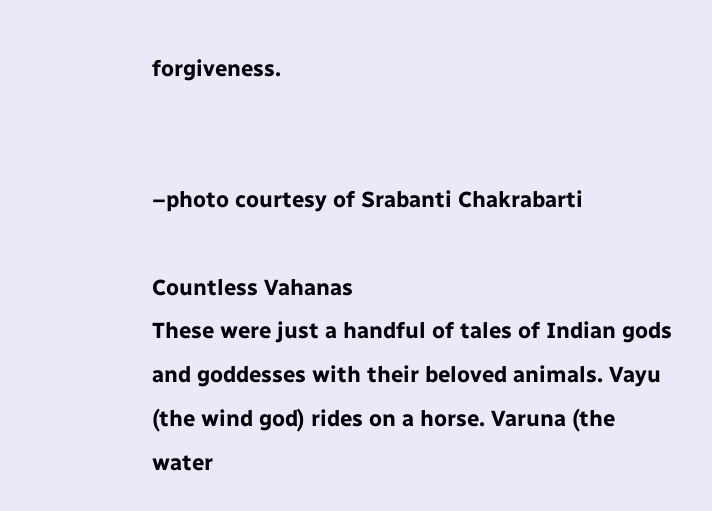forgiveness.


–photo courtesy of Srabanti Chakrabarti

Countless Vahanas
These were just a handful of tales of Indian gods and goddesses with their beloved animals. Vayu (the wind god) rides on a horse. Varuna (the water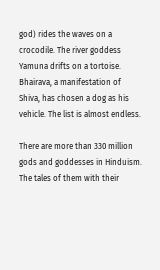god) rides the waves on a crocodile. The river goddess Yamuna drifts on a tortoise. Bhairava, a manifestation of Shiva, has chosen a dog as his vehicle. The list is almost endless.

There are more than 330 million gods and goddesses in Hinduism. The tales of them with their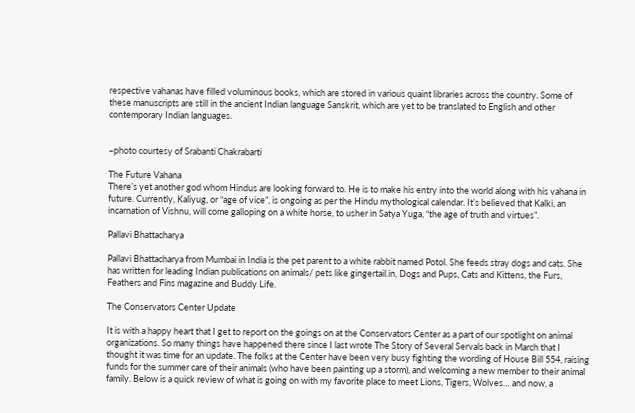respective vahanas have filled voluminous books, which are stored in various quaint libraries across the country. Some of these manuscripts are still in the ancient Indian language Sanskrit, which are yet to be translated to English and other contemporary Indian languages.


–photo courtesy of Srabanti Chakrabarti

The Future Vahana
There’s yet another god whom Hindus are looking forward to. He is to make his entry into the world along with his vahana in future. Currently, Kaliyug, or “age of vice”, is ongoing as per the Hindu mythological calendar. It’s believed that Kalki, an incarnation of Vishnu, will come galloping on a white horse, to usher in Satya Yuga, “the age of truth and virtues”.

Pallavi Bhattacharya

Pallavi Bhattacharya from Mumbai in India is the pet parent to a white rabbit named Potol. She feeds stray dogs and cats. She has written for leading Indian publications on animals/ pets like gingertail.in, Dogs and Pups, Cats and Kittens, the Furs, Feathers and Fins magazine and Buddy Life.

The Conservators Center Update

It is with a happy heart that I get to report on the goings on at the Conservators Center as a part of our spotlight on animal organizations. So many things have happened there since I last wrote The Story of Several Servals back in March that I thought it was time for an update. The folks at the Center have been very busy fighting the wording of House Bill 554, raising funds for the summer care of their animals (who have been painting up a storm), and welcoming a new member to their animal family. Below is a quick review of what is going on with my favorite place to meet Lions, Tigers, Wolves… and now, a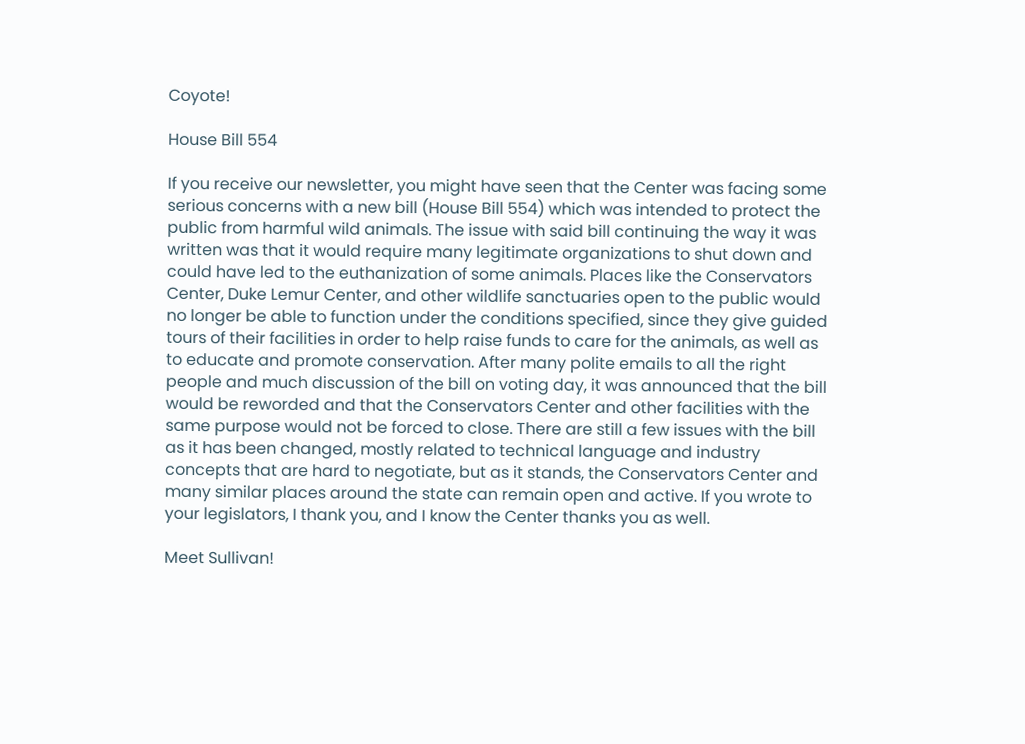Coyote!

House Bill 554

If you receive our newsletter, you might have seen that the Center was facing some serious concerns with a new bill (House Bill 554) which was intended to protect the public from harmful wild animals. The issue with said bill continuing the way it was written was that it would require many legitimate organizations to shut down and could have led to the euthanization of some animals. Places like the Conservators Center, Duke Lemur Center, and other wildlife sanctuaries open to the public would no longer be able to function under the conditions specified, since they give guided tours of their facilities in order to help raise funds to care for the animals, as well as to educate and promote conservation. After many polite emails to all the right people and much discussion of the bill on voting day, it was announced that the bill would be reworded and that the Conservators Center and other facilities with the same purpose would not be forced to close. There are still a few issues with the bill as it has been changed, mostly related to technical language and industry concepts that are hard to negotiate, but as it stands, the Conservators Center and many similar places around the state can remain open and active. If you wrote to your legislators, I thank you, and I know the Center thanks you as well.

Meet Sullivan!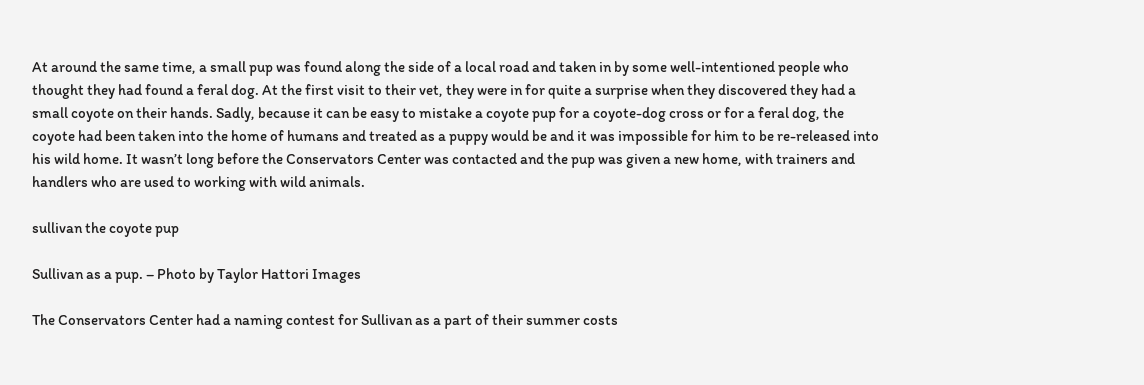At around the same time, a small pup was found along the side of a local road and taken in by some well-intentioned people who thought they had found a feral dog. At the first visit to their vet, they were in for quite a surprise when they discovered they had a small coyote on their hands. Sadly, because it can be easy to mistake a coyote pup for a coyote-dog cross or for a feral dog, the coyote had been taken into the home of humans and treated as a puppy would be and it was impossible for him to be re-released into his wild home. It wasn’t long before the Conservators Center was contacted and the pup was given a new home, with trainers and handlers who are used to working with wild animals.

sullivan the coyote pup

Sullivan as a pup. – Photo by Taylor Hattori Images

The Conservators Center had a naming contest for Sullivan as a part of their summer costs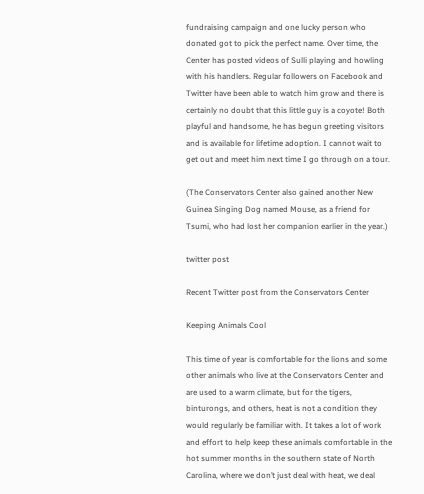fundraising campaign and one lucky person who donated got to pick the perfect name. Over time, the Center has posted videos of Sulli playing and howling with his handlers. Regular followers on Facebook and Twitter have been able to watch him grow and there is certainly no doubt that this little guy is a coyote! Both playful and handsome, he has begun greeting visitors and is available for lifetime adoption. I cannot wait to get out and meet him next time I go through on a tour.

(The Conservators Center also gained another New Guinea Singing Dog named Mouse, as a friend for Tsumi, who had lost her companion earlier in the year.)

twitter post

Recent Twitter post from the Conservators Center

Keeping Animals Cool

This time of year is comfortable for the lions and some other animals who live at the Conservators Center and are used to a warm climate, but for the tigers, binturongs, and others, heat is not a condition they would regularly be familiar with. It takes a lot of work and effort to help keep these animals comfortable in the hot summer months in the southern state of North Carolina, where we don’t just deal with heat, we deal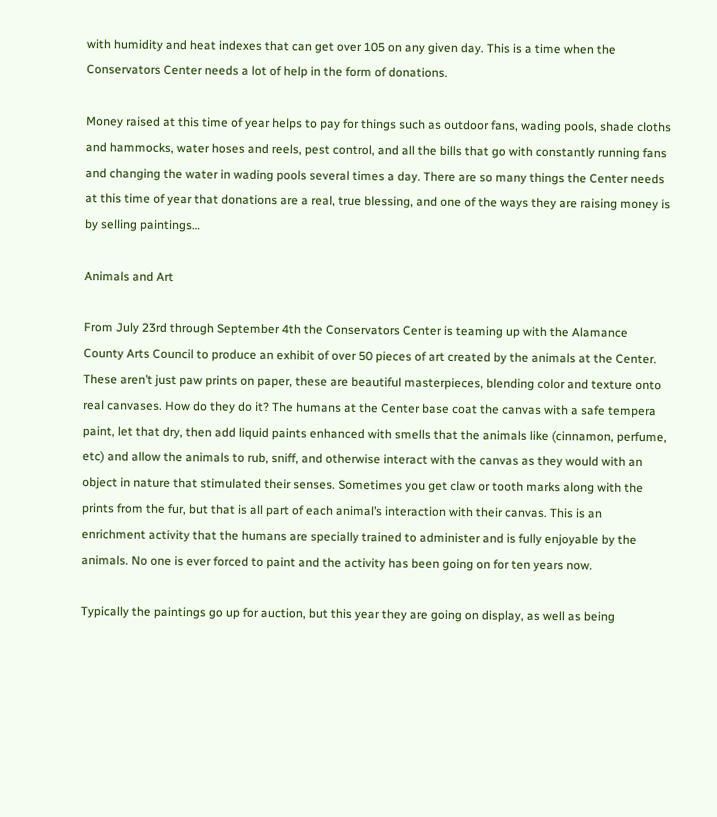with humidity and heat indexes that can get over 105 on any given day. This is a time when the Conservators Center needs a lot of help in the form of donations.

Money raised at this time of year helps to pay for things such as outdoor fans, wading pools, shade cloths and hammocks, water hoses and reels, pest control, and all the bills that go with constantly running fans and changing the water in wading pools several times a day. There are so many things the Center needs at this time of year that donations are a real, true blessing, and one of the ways they are raising money is by selling paintings…

Animals and Art

From July 23rd through September 4th the Conservators Center is teaming up with the Alamance County Arts Council to produce an exhibit of over 50 pieces of art created by the animals at the Center. These aren’t just paw prints on paper, these are beautiful masterpieces, blending color and texture onto real canvases. How do they do it? The humans at the Center base coat the canvas with a safe tempera paint, let that dry, then add liquid paints enhanced with smells that the animals like (cinnamon, perfume, etc) and allow the animals to rub, sniff, and otherwise interact with the canvas as they would with an object in nature that stimulated their senses. Sometimes you get claw or tooth marks along with the prints from the fur, but that is all part of each animal’s interaction with their canvas. This is an enrichment activity that the humans are specially trained to administer and is fully enjoyable by the animals. No one is ever forced to paint and the activity has been going on for ten years now.

Typically the paintings go up for auction, but this year they are going on display, as well as being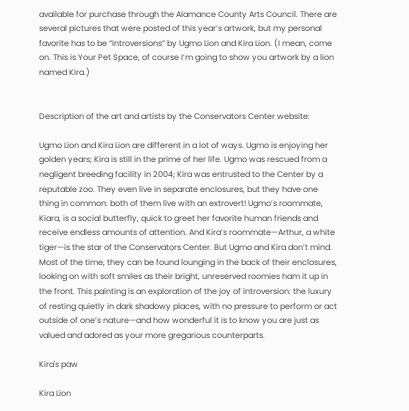available for purchase through the Alamance County Arts Council. There are several pictures that were posted of this year’s artwork, but my personal favorite has to be “Introversions” by Ugmo Lion and Kira Lion. (I mean, come on. This is Your Pet Space, of course I’m going to show you artwork by a lion named Kira.)


Description of the art and artists by the Conservators Center website:

Ugmo Lion and Kira Lion are different in a lot of ways. Ugmo is enjoying her golden years; Kira is still in the prime of her life. Ugmo was rescued from a negligent breeding facility in 2004; Kira was entrusted to the Center by a reputable zoo. They even live in separate enclosures, but they have one thing in common: both of them live with an extrovert! Ugmo’s roommate, Kiara, is a social butterfly, quick to greet her favorite human friends and receive endless amounts of attention. And Kira’s roommate—Arthur, a white tiger—is the star of the Conservators Center. But Ugmo and Kira don’t mind. Most of the time, they can be found lounging in the back of their enclosures, looking on with soft smiles as their bright, unreserved roomies ham it up in the front. This painting is an exploration of the joy of introversion: the luxury of resting quietly in dark shadowy places, with no pressure to perform or act outside of one’s nature—and how wonderful it is to know you are just as valued and adored as your more gregarious counterparts.

Kira's paw

Kira Lion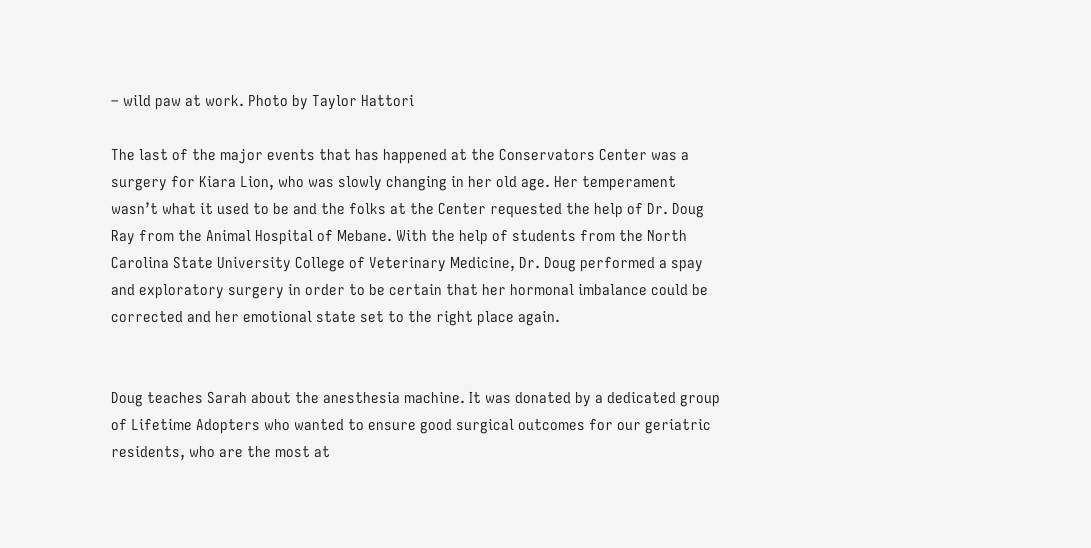– wild paw at work. Photo by Taylor Hattori

The last of the major events that has happened at the Conservators Center was a surgery for Kiara Lion, who was slowly changing in her old age. Her temperament wasn’t what it used to be and the folks at the Center requested the help of Dr. Doug Ray from the Animal Hospital of Mebane. With the help of students from the North Carolina State University College of Veterinary Medicine, Dr. Doug performed a spay and exploratory surgery in order to be certain that her hormonal imbalance could be corrected and her emotional state set to the right place again.


Doug teaches Sarah about the anesthesia machine. It was donated by a dedicated group of Lifetime Adopters who wanted to ensure good surgical outcomes for our geriatric residents, who are the most at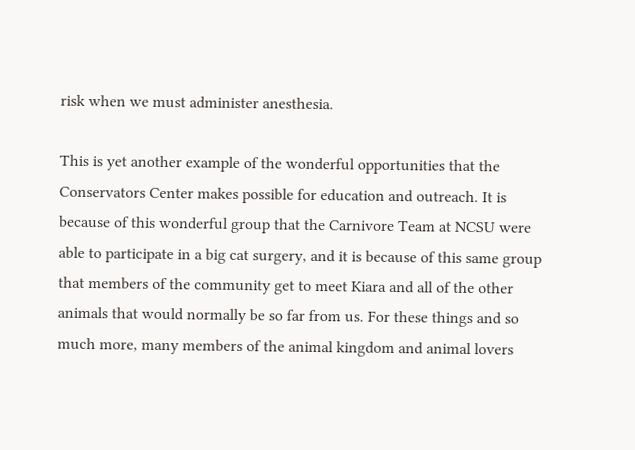risk when we must administer anesthesia.

This is yet another example of the wonderful opportunities that the Conservators Center makes possible for education and outreach. It is because of this wonderful group that the Carnivore Team at NCSU were able to participate in a big cat surgery, and it is because of this same group that members of the community get to meet Kiara and all of the other animals that would normally be so far from us. For these things and so much more, many members of the animal kingdom and animal lovers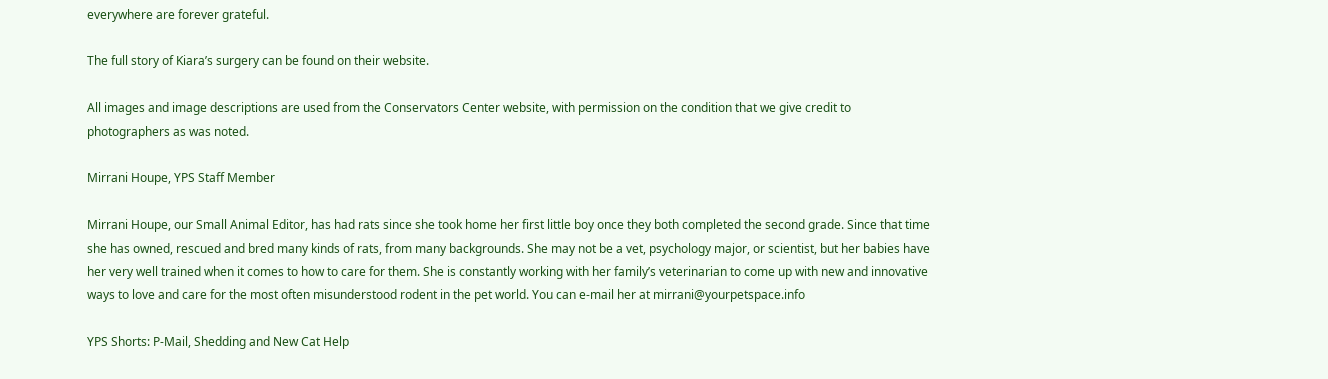everywhere are forever grateful.

The full story of Kiara’s surgery can be found on their website.

All images and image descriptions are used from the Conservators Center website, with permission on the condition that we give credit to photographers as was noted.

Mirrani Houpe, YPS Staff Member

Mirrani Houpe, our Small Animal Editor, has had rats since she took home her first little boy once they both completed the second grade. Since that time she has owned, rescued and bred many kinds of rats, from many backgrounds. She may not be a vet, psychology major, or scientist, but her babies have her very well trained when it comes to how to care for them. She is constantly working with her family’s veterinarian to come up with new and innovative ways to love and care for the most often misunderstood rodent in the pet world. You can e-mail her at mirrani@yourpetspace.info

YPS Shorts: P-Mail, Shedding and New Cat Help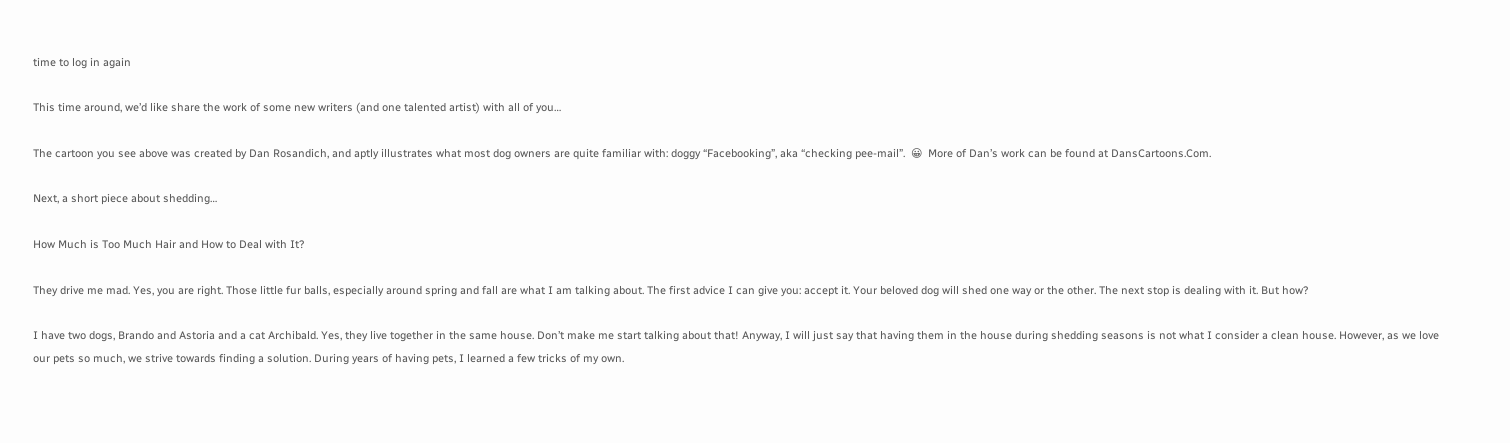time to log in again

This time around, we’d like share the work of some new writers (and one talented artist) with all of you…

The cartoon you see above was created by Dan Rosandich, and aptly illustrates what most dog owners are quite familiar with: doggy “Facebooking”, aka “checking pee-mail”.  😀  More of Dan’s work can be found at DansCartoons.Com.

Next, a short piece about shedding…

How Much is Too Much Hair and How to Deal with It?

They drive me mad. Yes, you are right. Those little fur balls, especially around spring and fall are what I am talking about. The first advice I can give you: accept it. Your beloved dog will shed one way or the other. The next stop is dealing with it. But how?

I have two dogs, Brando and Astoria and a cat Archibald. Yes, they live together in the same house. Don’t make me start talking about that! Anyway, I will just say that having them in the house during shedding seasons is not what I consider a clean house. However, as we love our pets so much, we strive towards finding a solution. During years of having pets, I learned a few tricks of my own.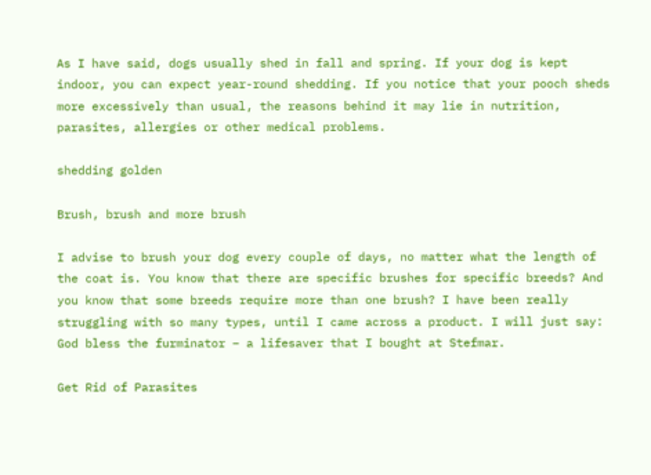As I have said, dogs usually shed in fall and spring. If your dog is kept indoor, you can expect year-round shedding. If you notice that your pooch sheds more excessively than usual, the reasons behind it may lie in nutrition, parasites, allergies or other medical problems.

shedding golden

Brush, brush and more brush

I advise to brush your dog every couple of days, no matter what the length of the coat is. You know that there are specific brushes for specific breeds? And you know that some breeds require more than one brush? I have been really struggling with so many types, until I came across a product. I will just say: God bless the furminator – a lifesaver that I bought at Stefmar.

Get Rid of Parasites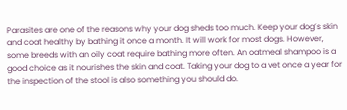Parasites are one of the reasons why your dog sheds too much. Keep your dog’s skin and coat healthy by bathing it once a month. It will work for most dogs. However, some breeds with an oily coat require bathing more often. An oatmeal shampoo is a good choice as it nourishes the skin and coat. Taking your dog to a vet once a year for the inspection of the stool is also something you should do.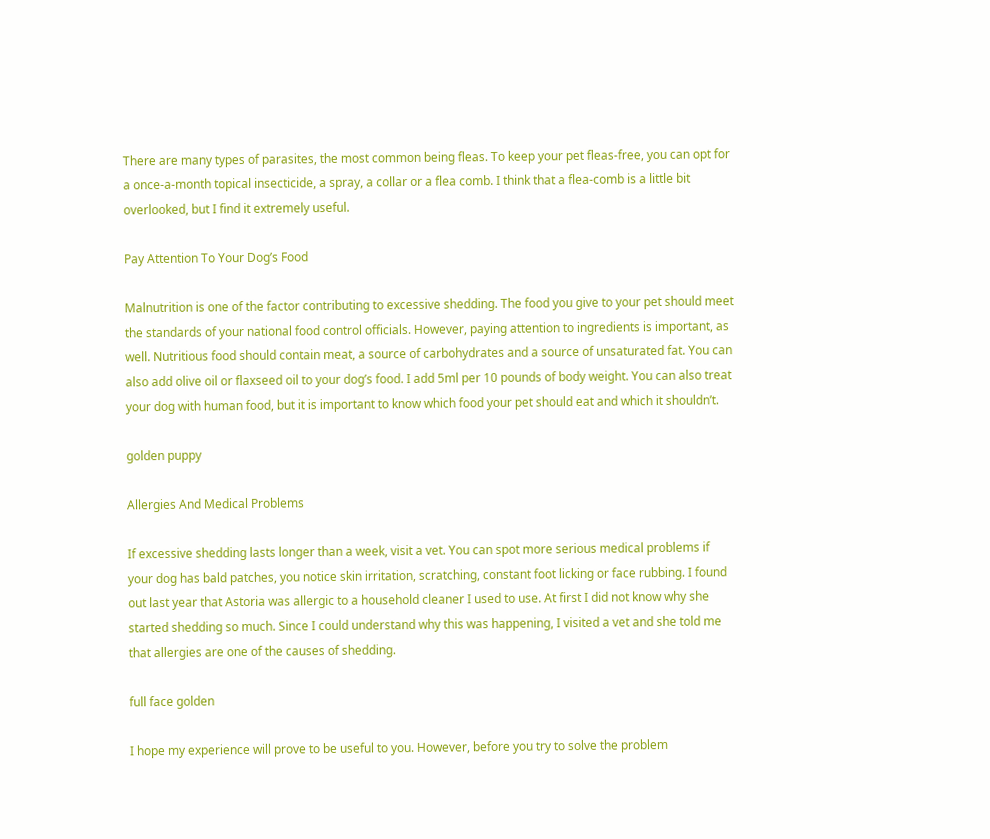There are many types of parasites, the most common being fleas. To keep your pet fleas-free, you can opt for a once-a-month topical insecticide, a spray, a collar or a flea comb. I think that a flea-comb is a little bit overlooked, but I find it extremely useful.

Pay Attention To Your Dog’s Food

Malnutrition is one of the factor contributing to excessive shedding. The food you give to your pet should meet the standards of your national food control officials. However, paying attention to ingredients is important, as well. Nutritious food should contain meat, a source of carbohydrates and a source of unsaturated fat. You can also add olive oil or flaxseed oil to your dog’s food. I add 5ml per 10 pounds of body weight. You can also treat your dog with human food, but it is important to know which food your pet should eat and which it shouldn’t.

golden puppy

Allergies And Medical Problems

If excessive shedding lasts longer than a week, visit a vet. You can spot more serious medical problems if your dog has bald patches, you notice skin irritation, scratching, constant foot licking or face rubbing. I found out last year that Astoria was allergic to a household cleaner I used to use. At first I did not know why she started shedding so much. Since I could understand why this was happening, I visited a vet and she told me that allergies are one of the causes of shedding.

full face golden

I hope my experience will prove to be useful to you. However, before you try to solve the problem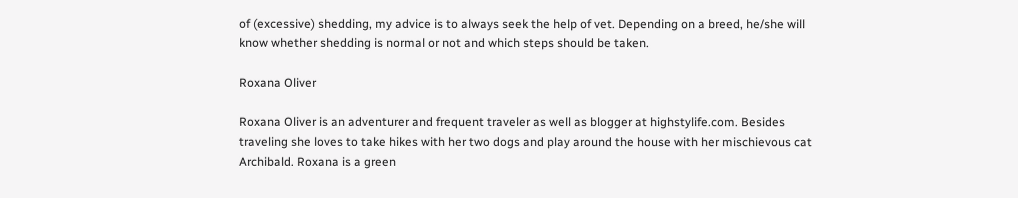of (excessive) shedding, my advice is to always seek the help of vet. Depending on a breed, he/she will know whether shedding is normal or not and which steps should be taken.

Roxana Oliver

Roxana Oliver is an adventurer and frequent traveler as well as blogger at highstylife.com. Besides traveling she loves to take hikes with her two dogs and play around the house with her mischievous cat Archibald. Roxana is a green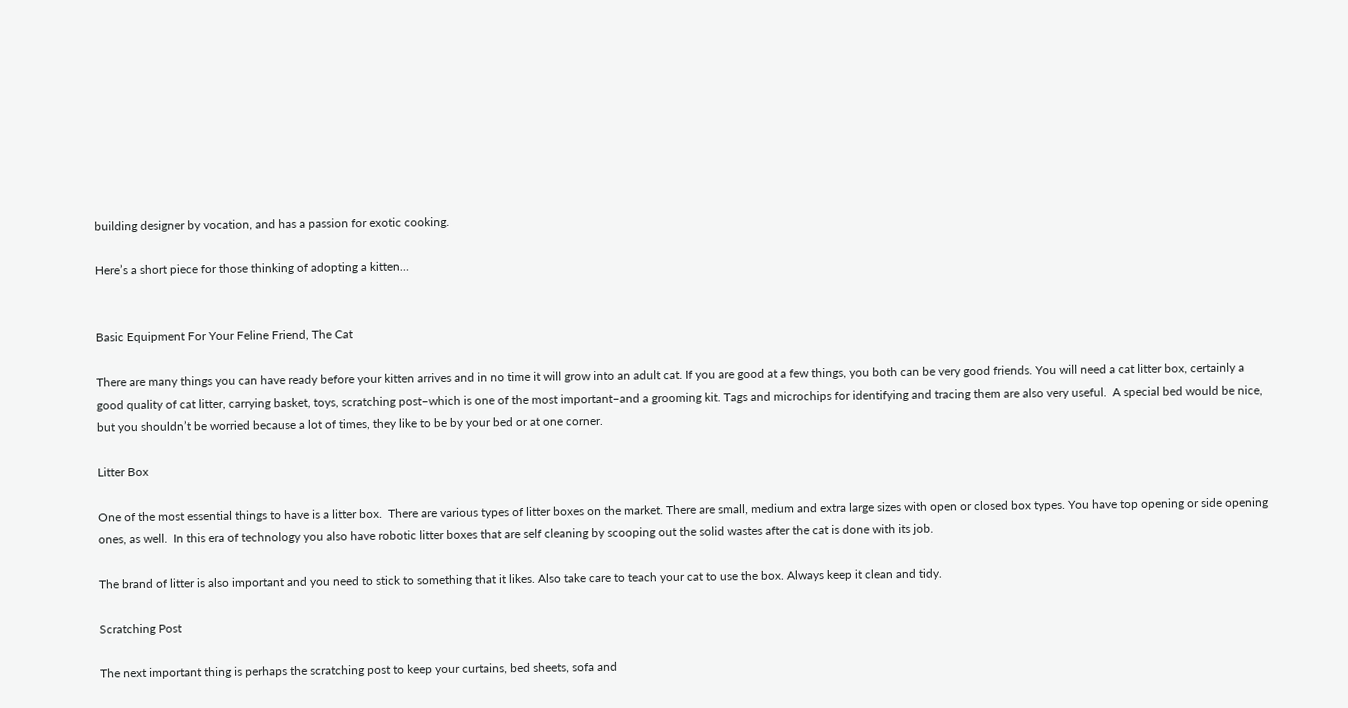building designer by vocation, and has a passion for exotic cooking.

Here’s a short piece for those thinking of adopting a kitten…


Basic Equipment For Your Feline Friend, The Cat

There are many things you can have ready before your kitten arrives and in no time it will grow into an adult cat. If you are good at a few things, you both can be very good friends. You will need a cat litter box, certainly a good quality of cat litter, carrying basket, toys, scratching post–which is one of the most important–and a grooming kit. Tags and microchips for identifying and tracing them are also very useful.  A special bed would be nice, but you shouldn’t be worried because a lot of times, they like to be by your bed or at one corner.

Litter Box

One of the most essential things to have is a litter box.  There are various types of litter boxes on the market. There are small, medium and extra large sizes with open or closed box types. You have top opening or side opening ones, as well.  In this era of technology you also have robotic litter boxes that are self cleaning by scooping out the solid wastes after the cat is done with its job.

The brand of litter is also important and you need to stick to something that it likes. Also take care to teach your cat to use the box. Always keep it clean and tidy.

Scratching Post

The next important thing is perhaps the scratching post to keep your curtains, bed sheets, sofa and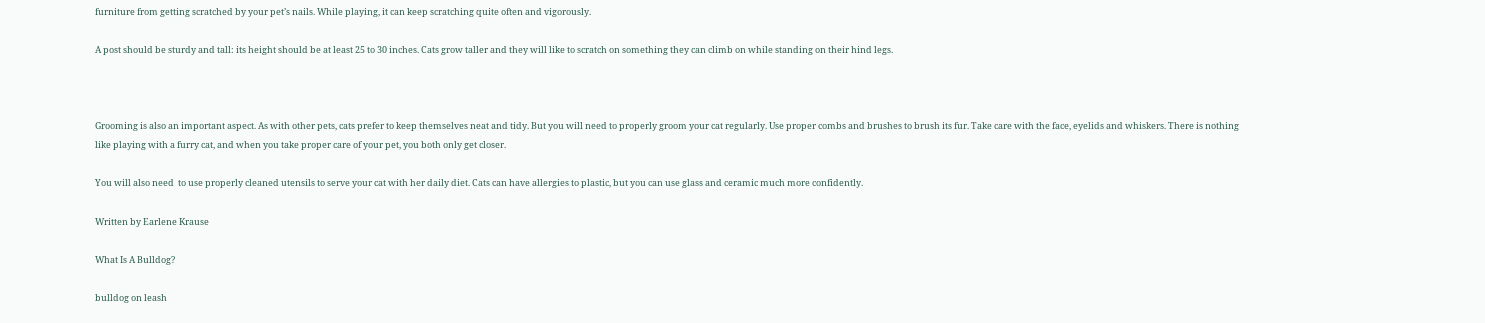furniture from getting scratched by your pet’s nails. While playing, it can keep scratching quite often and vigorously.

A post should be sturdy and tall: its height should be at least 25 to 30 inches. Cats grow taller and they will like to scratch on something they can climb on while standing on their hind legs.



Grooming is also an important aspect. As with other pets, cats prefer to keep themselves neat and tidy. But you will need to properly groom your cat regularly. Use proper combs and brushes to brush its fur. Take care with the face, eyelids and whiskers. There is nothing like playing with a furry cat, and when you take proper care of your pet, you both only get closer.

You will also need  to use properly cleaned utensils to serve your cat with her daily diet. Cats can have allergies to plastic, but you can use glass and ceramic much more confidently.

Written by Earlene Krause

What Is A Bulldog?

bulldog on leash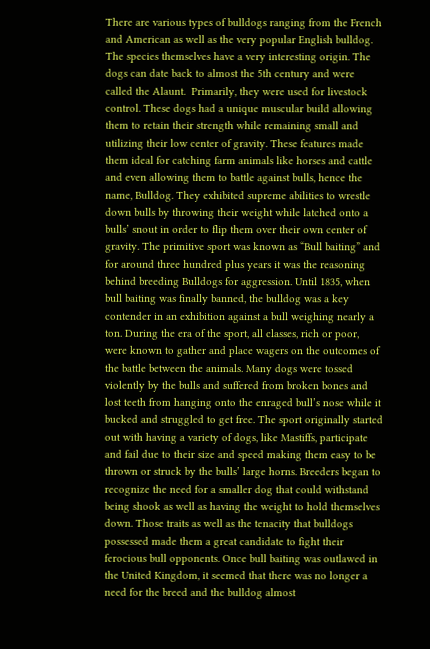There are various types of bulldogs ranging from the French and American as well as the very popular English bulldog. The species themselves have a very interesting origin. The dogs can date back to almost the 5th century and were called the Alaunt.  Primarily, they were used for livestock control. These dogs had a unique muscular build allowing them to retain their strength while remaining small and utilizing their low center of gravity. These features made them ideal for catching farm animals like horses and cattle and even allowing them to battle against bulls, hence the name, Bulldog. They exhibited supreme abilities to wrestle down bulls by throwing their weight while latched onto a bulls’ snout in order to flip them over their own center of gravity. The primitive sport was known as “Bull baiting” and for around three hundred plus years it was the reasoning behind breeding Bulldogs for aggression. Until 1835, when bull baiting was finally banned, the bulldog was a key contender in an exhibition against a bull weighing nearly a ton. During the era of the sport, all classes, rich or poor, were known to gather and place wagers on the outcomes of the battle between the animals. Many dogs were tossed violently by the bulls and suffered from broken bones and lost teeth from hanging onto the enraged bull’s nose while it bucked and struggled to get free. The sport originally started out with having a variety of dogs, like Mastiffs, participate and fail due to their size and speed making them easy to be thrown or struck by the bulls’ large horns. Breeders began to recognize the need for a smaller dog that could withstand being shook as well as having the weight to hold themselves down. Those traits as well as the tenacity that bulldogs possessed made them a great candidate to fight their ferocious bull opponents. Once bull baiting was outlawed in the United Kingdom, it seemed that there was no longer a need for the breed and the bulldog almost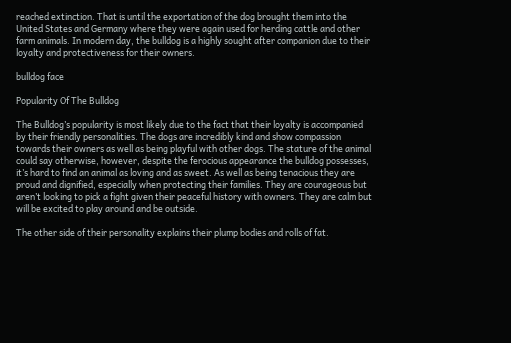reached extinction. That is until the exportation of the dog brought them into the United States and Germany where they were again used for herding cattle and other farm animals. In modern day, the bulldog is a highly sought after companion due to their loyalty and protectiveness for their owners.

bulldog face

Popularity Of The Bulldog

The Bulldog’s popularity is most likely due to the fact that their loyalty is accompanied by their friendly personalities. The dogs are incredibly kind and show compassion towards their owners as well as being playful with other dogs. The stature of the animal could say otherwise, however, despite the ferocious appearance the bulldog possesses, it’s hard to find an animal as loving and as sweet. As well as being tenacious they are proud and dignified, especially when protecting their families. They are courageous but aren’t looking to pick a fight given their peaceful history with owners. They are calm but will be excited to play around and be outside.

The other side of their personality explains their plump bodies and rolls of fat.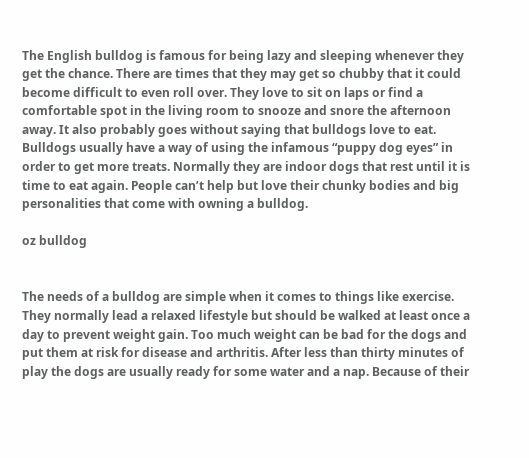The English bulldog is famous for being lazy and sleeping whenever they get the chance. There are times that they may get so chubby that it could become difficult to even roll over. They love to sit on laps or find a comfortable spot in the living room to snooze and snore the afternoon away. It also probably goes without saying that bulldogs love to eat. Bulldogs usually have a way of using the infamous “puppy dog eyes” in order to get more treats. Normally they are indoor dogs that rest until it is time to eat again. People can’t help but love their chunky bodies and big personalities that come with owning a bulldog.

oz bulldog


The needs of a bulldog are simple when it comes to things like exercise. They normally lead a relaxed lifestyle but should be walked at least once a day to prevent weight gain. Too much weight can be bad for the dogs and put them at risk for disease and arthritis. After less than thirty minutes of play the dogs are usually ready for some water and a nap. Because of their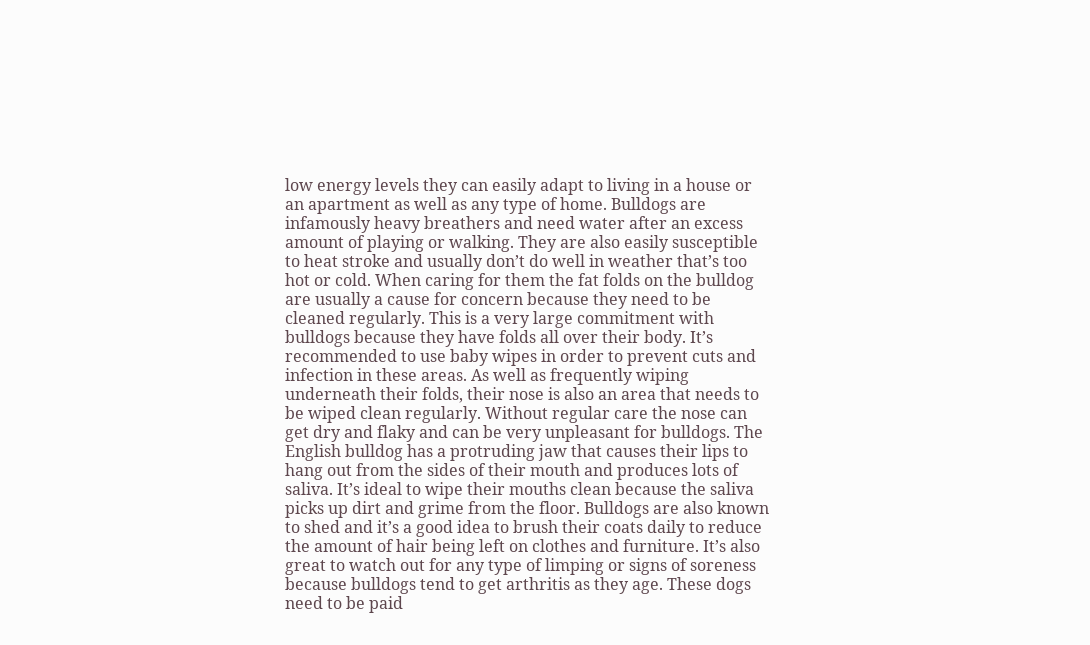low energy levels they can easily adapt to living in a house or an apartment as well as any type of home. Bulldogs are infamously heavy breathers and need water after an excess amount of playing or walking. They are also easily susceptible to heat stroke and usually don’t do well in weather that’s too hot or cold. When caring for them the fat folds on the bulldog are usually a cause for concern because they need to be cleaned regularly. This is a very large commitment with bulldogs because they have folds all over their body. It’s recommended to use baby wipes in order to prevent cuts and infection in these areas. As well as frequently wiping underneath their folds, their nose is also an area that needs to be wiped clean regularly. Without regular care the nose can get dry and flaky and can be very unpleasant for bulldogs. The English bulldog has a protruding jaw that causes their lips to hang out from the sides of their mouth and produces lots of saliva. It’s ideal to wipe their mouths clean because the saliva picks up dirt and grime from the floor. Bulldogs are also known to shed and it’s a good idea to brush their coats daily to reduce the amount of hair being left on clothes and furniture. It’s also great to watch out for any type of limping or signs of soreness because bulldogs tend to get arthritis as they age. These dogs need to be paid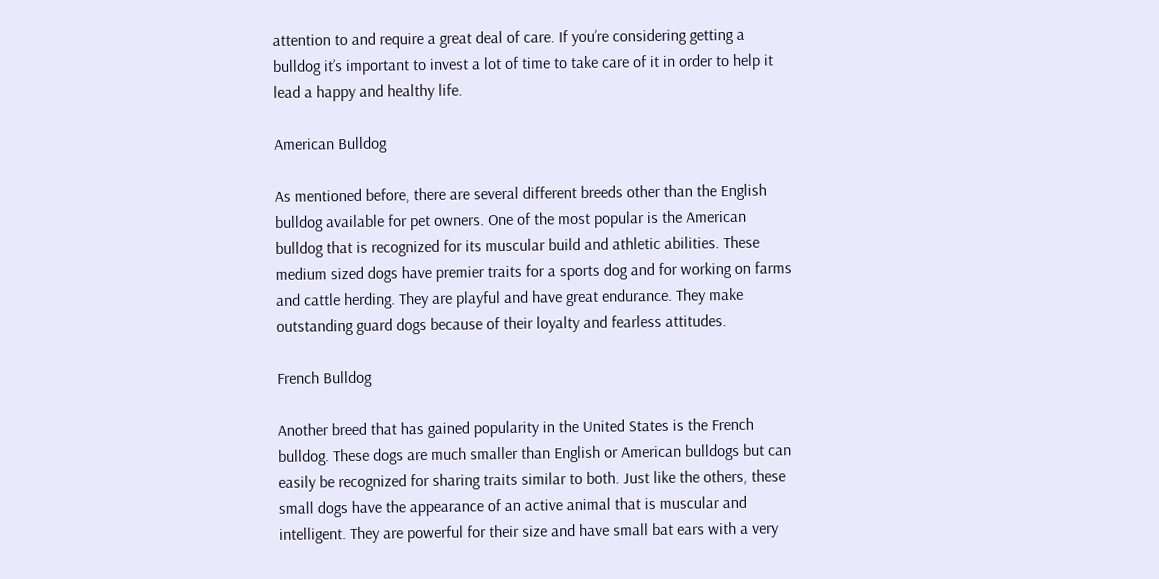attention to and require a great deal of care. If you’re considering getting a bulldog it’s important to invest a lot of time to take care of it in order to help it lead a happy and healthy life.

American Bulldog

As mentioned before, there are several different breeds other than the English bulldog available for pet owners. One of the most popular is the American bulldog that is recognized for its muscular build and athletic abilities. These medium sized dogs have premier traits for a sports dog and for working on farms and cattle herding. They are playful and have great endurance. They make outstanding guard dogs because of their loyalty and fearless attitudes.

French Bulldog

Another breed that has gained popularity in the United States is the French bulldog. These dogs are much smaller than English or American bulldogs but can easily be recognized for sharing traits similar to both. Just like the others, these small dogs have the appearance of an active animal that is muscular and intelligent. They are powerful for their size and have small bat ears with a very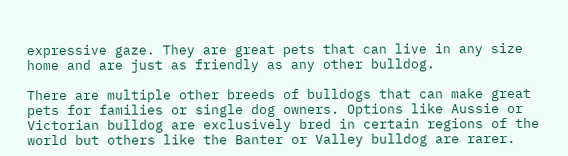expressive gaze. They are great pets that can live in any size home and are just as friendly as any other bulldog.

There are multiple other breeds of bulldogs that can make great pets for families or single dog owners. Options like Aussie or Victorian bulldog are exclusively bred in certain regions of the world but others like the Banter or Valley bulldog are rarer.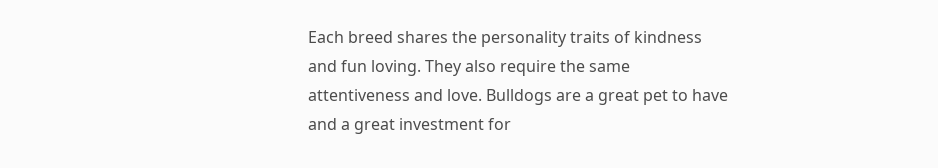Each breed shares the personality traits of kindness and fun loving. They also require the same attentiveness and love. Bulldogs are a great pet to have and a great investment for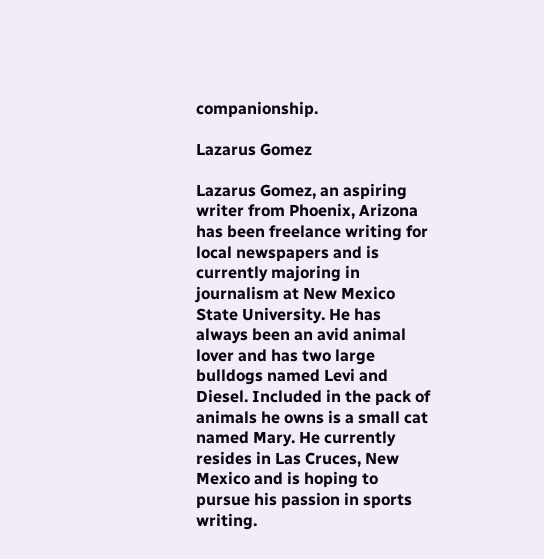companionship.

Lazarus Gomez

Lazarus Gomez, an aspiring writer from Phoenix, Arizona has been freelance writing for local newspapers and is currently majoring in journalism at New Mexico State University. He has always been an avid animal lover and has two large bulldogs named Levi and Diesel. Included in the pack of animals he owns is a small cat named Mary. He currently resides in Las Cruces, New Mexico and is hoping to pursue his passion in sports writing.